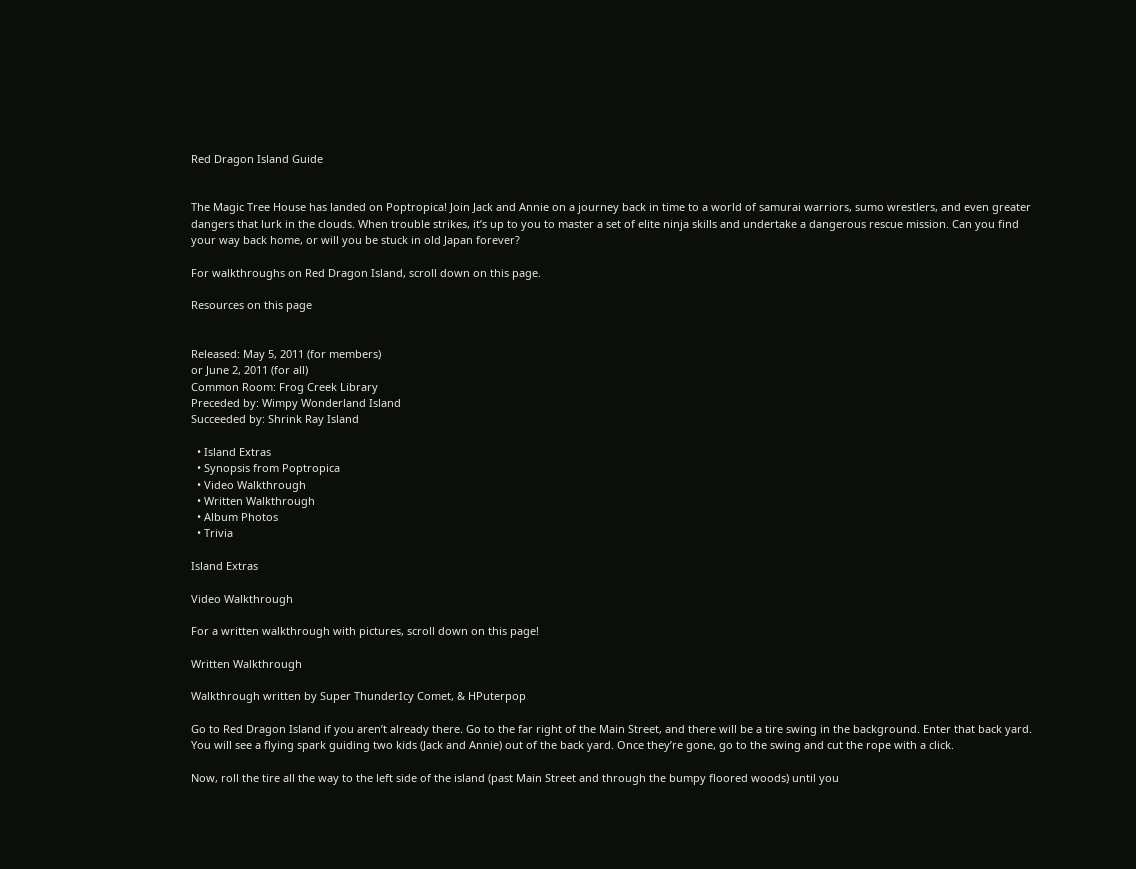Red Dragon Island Guide


The Magic Tree House has landed on Poptropica! Join Jack and Annie on a journey back in time to a world of samurai warriors, sumo wrestlers, and even greater dangers that lurk in the clouds. When trouble strikes, it’s up to you to master a set of elite ninja skills and undertake a dangerous rescue mission. Can you find your way back home, or will you be stuck in old Japan forever?

For walkthroughs on Red Dragon Island, scroll down on this page.

Resources on this page


Released: May 5, 2011 (for members)
or June 2, 2011 (for all)
Common Room: Frog Creek Library
Preceded by: Wimpy Wonderland Island
Succeeded by: Shrink Ray Island

  • Island Extras
  • Synopsis from Poptropica
  • Video Walkthrough
  • Written Walkthrough
  • Album Photos
  • Trivia

Island Extras

Video Walkthrough

For a written walkthrough with pictures, scroll down on this page!

Written Walkthrough

Walkthrough written by Super ThunderIcy Comet, & HPuterpop

Go to Red Dragon Island if you aren’t already there. Go to the far right of the Main Street, and there will be a tire swing in the background. Enter that back yard. You will see a flying spark guiding two kids (Jack and Annie) out of the back yard. Once they’re gone, go to the swing and cut the rope with a click.

Now, roll the tire all the way to the left side of the island (past Main Street and through the bumpy floored woods) until you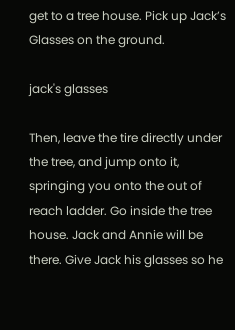get to a tree house. Pick up Jack’s Glasses on the ground.

jack's glasses

Then, leave the tire directly under the tree, and jump onto it, springing you onto the out of reach ladder. Go inside the tree house. Jack and Annie will be there. Give Jack his glasses so he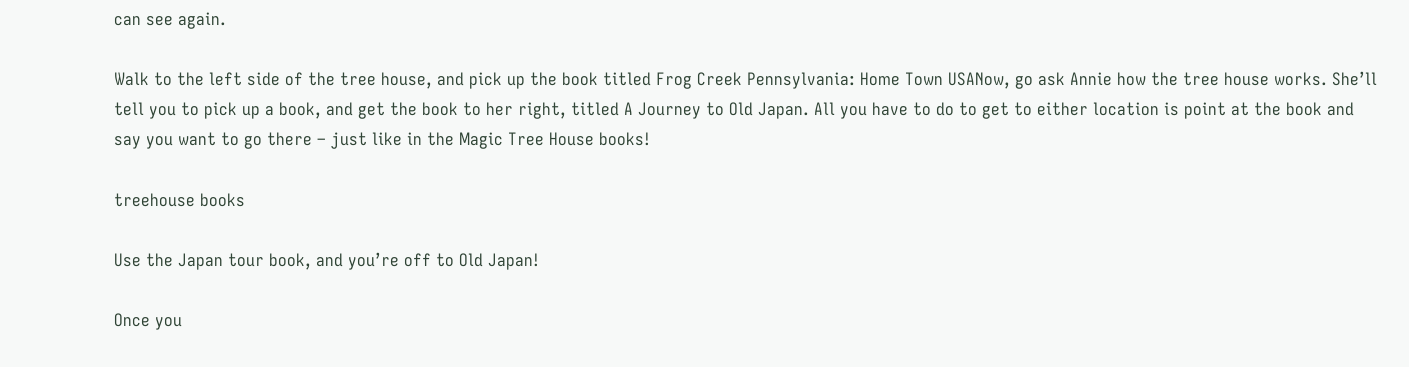can see again.

Walk to the left side of the tree house, and pick up the book titled Frog Creek Pennsylvania: Home Town USANow, go ask Annie how the tree house works. She’ll tell you to pick up a book, and get the book to her right, titled A Journey to Old Japan. All you have to do to get to either location is point at the book and say you want to go there – just like in the Magic Tree House books!

treehouse books

Use the Japan tour book, and you’re off to Old Japan!

Once you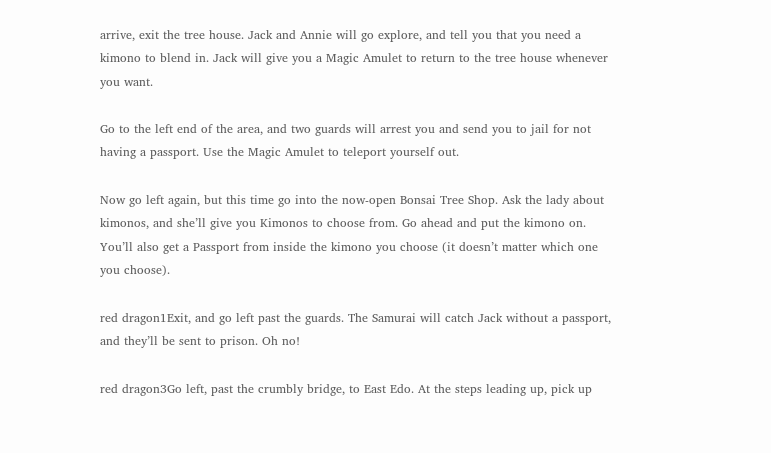arrive, exit the tree house. Jack and Annie will go explore, and tell you that you need a kimono to blend in. Jack will give you a Magic Amulet to return to the tree house whenever you want.

Go to the left end of the area, and two guards will arrest you and send you to jail for not having a passport. Use the Magic Amulet to teleport yourself out.

Now go left again, but this time go into the now-open Bonsai Tree Shop. Ask the lady about kimonos, and she’ll give you Kimonos to choose from. Go ahead and put the kimono on. You’ll also get a Passport from inside the kimono you choose (it doesn’t matter which one you choose).

red dragon1Exit, and go left past the guards. The Samurai will catch Jack without a passport, and they’ll be sent to prison. Oh no!

red dragon3Go left, past the crumbly bridge, to East Edo. At the steps leading up, pick up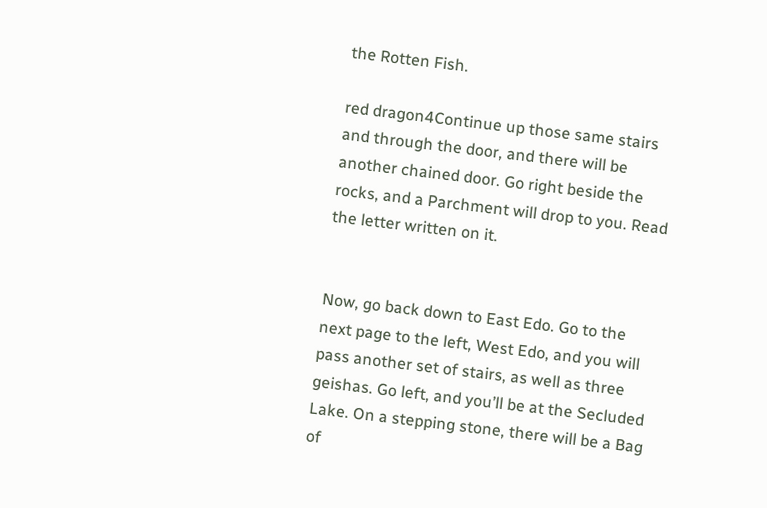the Rotten Fish.

red dragon4Continue up those same stairs and through the door, and there will be another chained door. Go right beside the rocks, and a Parchment will drop to you. Read the letter written on it.


Now, go back down to East Edo. Go to the next page to the left, West Edo, and you will pass another set of stairs, as well as three geishas. Go left, and you’ll be at the Secluded Lake. On a stepping stone, there will be a Bag of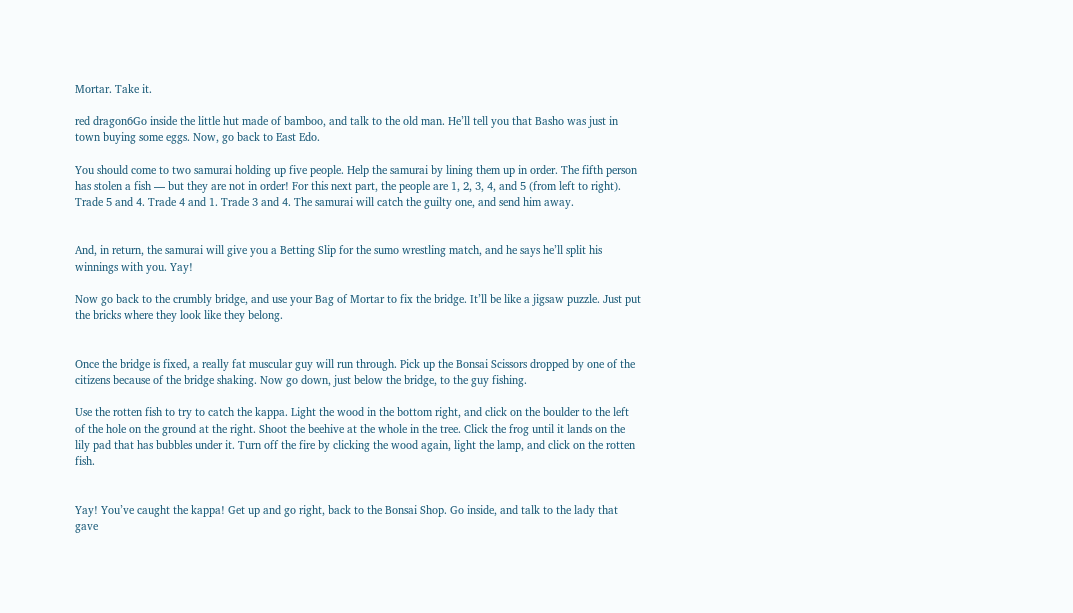Mortar. Take it.

red dragon6Go inside the little hut made of bamboo, and talk to the old man. He’ll tell you that Basho was just in town buying some eggs. Now, go back to East Edo.

You should come to two samurai holding up five people. Help the samurai by lining them up in order. The fifth person has stolen a fish — but they are not in order! For this next part, the people are 1, 2, 3, 4, and 5 (from left to right). Trade 5 and 4. Trade 4 and 1. Trade 3 and 4. The samurai will catch the guilty one, and send him away.


And, in return, the samurai will give you a Betting Slip for the sumo wrestling match, and he says he’ll split his winnings with you. Yay!

Now go back to the crumbly bridge, and use your Bag of Mortar to fix the bridge. It’ll be like a jigsaw puzzle. Just put the bricks where they look like they belong.


Once the bridge is fixed, a really fat muscular guy will run through. Pick up the Bonsai Scissors dropped by one of the citizens because of the bridge shaking. Now go down, just below the bridge, to the guy fishing.

Use the rotten fish to try to catch the kappa. Light the wood in the bottom right, and click on the boulder to the left of the hole on the ground at the right. Shoot the beehive at the whole in the tree. Click the frog until it lands on the lily pad that has bubbles under it. Turn off the fire by clicking the wood again, light the lamp, and click on the rotten fish.


Yay! You’ve caught the kappa! Get up and go right, back to the Bonsai Shop. Go inside, and talk to the lady that gave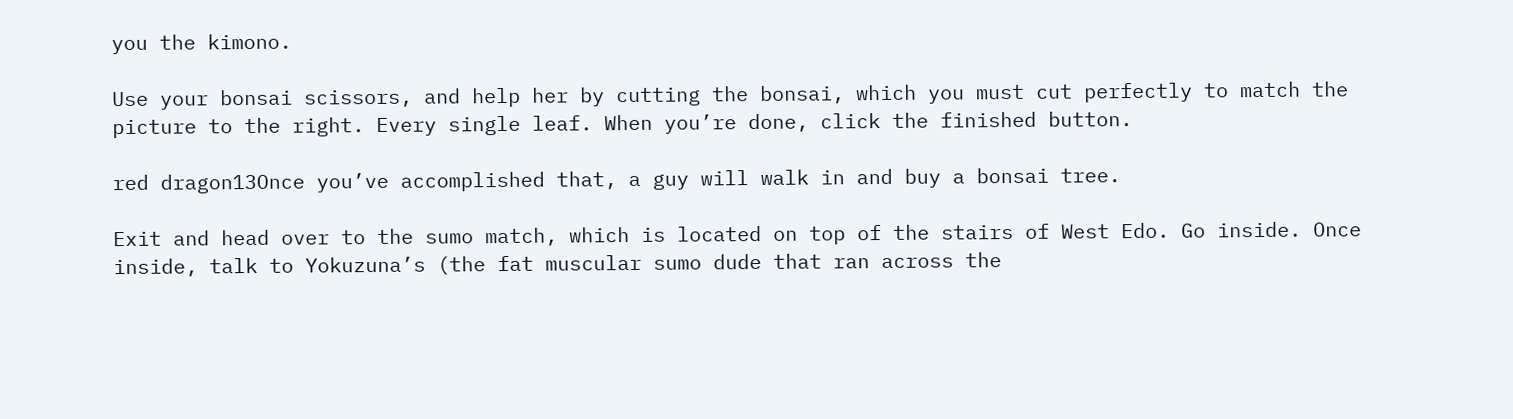you the kimono.

Use your bonsai scissors, and help her by cutting the bonsai, which you must cut perfectly to match the picture to the right. Every single leaf. When you’re done, click the finished button.

red dragon13Once you’ve accomplished that, a guy will walk in and buy a bonsai tree.

Exit and head over to the sumo match, which is located on top of the stairs of West Edo. Go inside. Once inside, talk to Yokuzuna’s (the fat muscular sumo dude that ran across the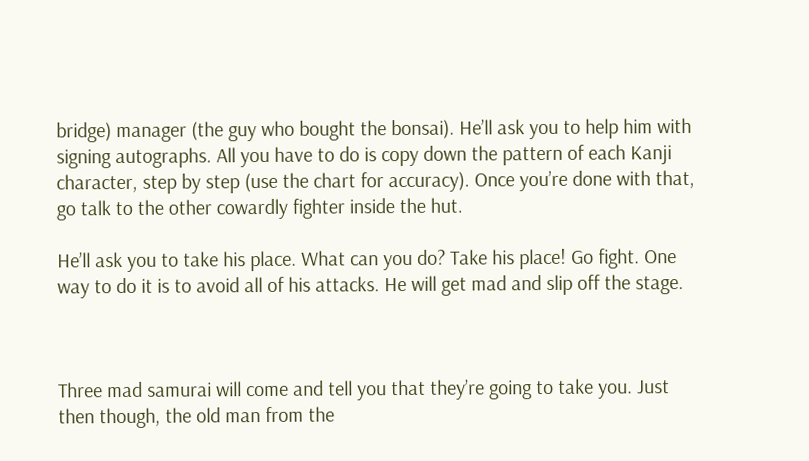bridge) manager (the guy who bought the bonsai). He’ll ask you to help him with signing autographs. All you have to do is copy down the pattern of each Kanji character, step by step (use the chart for accuracy). Once you’re done with that, go talk to the other cowardly fighter inside the hut.

He’ll ask you to take his place. What can you do? Take his place! Go fight. One way to do it is to avoid all of his attacks. He will get mad and slip off the stage.



Three mad samurai will come and tell you that they’re going to take you. Just then though, the old man from the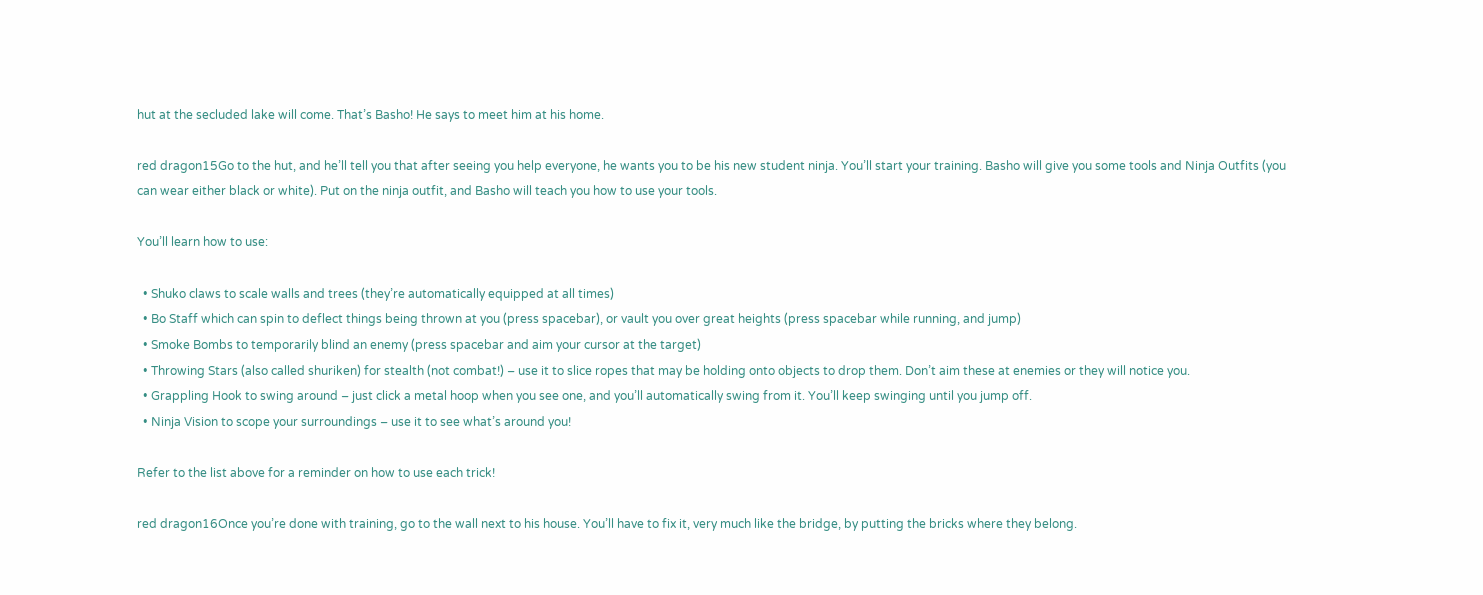hut at the secluded lake will come. That’s Basho! He says to meet him at his home.

red dragon15Go to the hut, and he’ll tell you that after seeing you help everyone, he wants you to be his new student ninja. You’ll start your training. Basho will give you some tools and Ninja Outfits (you can wear either black or white). Put on the ninja outfit, and Basho will teach you how to use your tools.

You’ll learn how to use:

  • Shuko claws to scale walls and trees (they’re automatically equipped at all times)
  • Bo Staff which can spin to deflect things being thrown at you (press spacebar), or vault you over great heights (press spacebar while running, and jump)
  • Smoke Bombs to temporarily blind an enemy (press spacebar and aim your cursor at the target)
  • Throwing Stars (also called shuriken) for stealth (not combat!) – use it to slice ropes that may be holding onto objects to drop them. Don’t aim these at enemies or they will notice you.
  • Grappling Hook to swing around – just click a metal hoop when you see one, and you’ll automatically swing from it. You’ll keep swinging until you jump off.
  • Ninja Vision to scope your surroundings – use it to see what’s around you!

Refer to the list above for a reminder on how to use each trick!

red dragon16Once you’re done with training, go to the wall next to his house. You’ll have to fix it, very much like the bridge, by putting the bricks where they belong.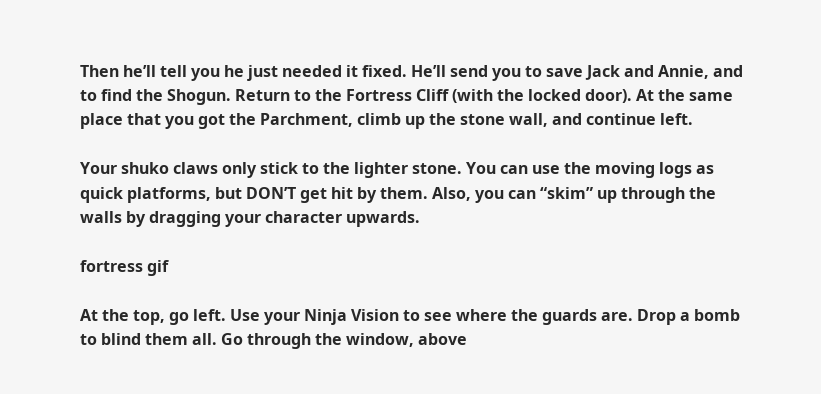Then he’ll tell you he just needed it fixed. He’ll send you to save Jack and Annie, and to find the Shogun. Return to the Fortress Cliff (with the locked door). At the same place that you got the Parchment, climb up the stone wall, and continue left.

Your shuko claws only stick to the lighter stone. You can use the moving logs as quick platforms, but DON’T get hit by them. Also, you can “skim” up through the walls by dragging your character upwards.

fortress gif

At the top, go left. Use your Ninja Vision to see where the guards are. Drop a bomb to blind them all. Go through the window, above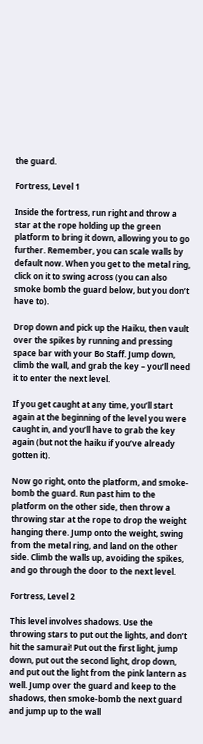the guard.

Fortress, Level 1

Inside the fortress, run right and throw a star at the rope holding up the green platform to bring it down, allowing you to go further. Remember, you can scale walls by default now. When you get to the metal ring, click on it to swing across (you can also smoke bomb the guard below, but you don’t have to).

Drop down and pick up the Haiku, then vault over the spikes by running and pressing space bar with your Bo Staff. Jump down, climb the wall, and grab the key – you’ll need it to enter the next level.

If you get caught at any time, you’ll start again at the beginning of the level you were caught in, and you’ll have to grab the key again (but not the haiku if you’ve already gotten it).

Now go right, onto the platform, and smoke-bomb the guard. Run past him to the platform on the other side, then throw a throwing star at the rope to drop the weight hanging there. Jump onto the weight, swing from the metal ring, and land on the other side. Climb the walls up, avoiding the spikes, and go through the door to the next level.

Fortress, Level 2

This level involves shadows. Use the throwing stars to put out the lights, and don’t hit the samurai! Put out the first light, jump down, put out the second light, drop down, and put out the light from the pink lantern as well. Jump over the guard and keep to the shadows, then smoke-bomb the next guard and jump up to the wall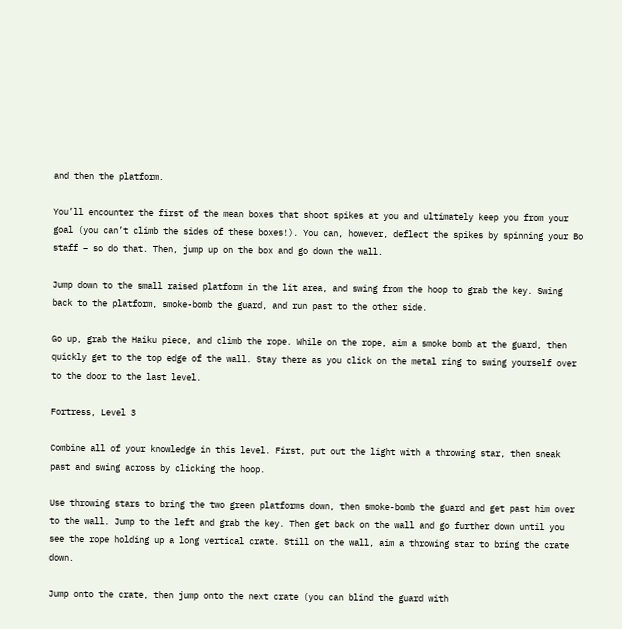and then the platform.

You’ll encounter the first of the mean boxes that shoot spikes at you and ultimately keep you from your goal (you can’t climb the sides of these boxes!). You can, however, deflect the spikes by spinning your Bo staff – so do that. Then, jump up on the box and go down the wall.

Jump down to the small raised platform in the lit area, and swing from the hoop to grab the key. Swing back to the platform, smoke-bomb the guard, and run past to the other side.

Go up, grab the Haiku piece, and climb the rope. While on the rope, aim a smoke bomb at the guard, then quickly get to the top edge of the wall. Stay there as you click on the metal ring to swing yourself over to the door to the last level.

Fortress, Level 3

Combine all of your knowledge in this level. First, put out the light with a throwing star, then sneak past and swing across by clicking the hoop.

Use throwing stars to bring the two green platforms down, then smoke-bomb the guard and get past him over to the wall. Jump to the left and grab the key. Then get back on the wall and go further down until you see the rope holding up a long vertical crate. Still on the wall, aim a throwing star to bring the crate down.

Jump onto the crate, then jump onto the next crate (you can blind the guard with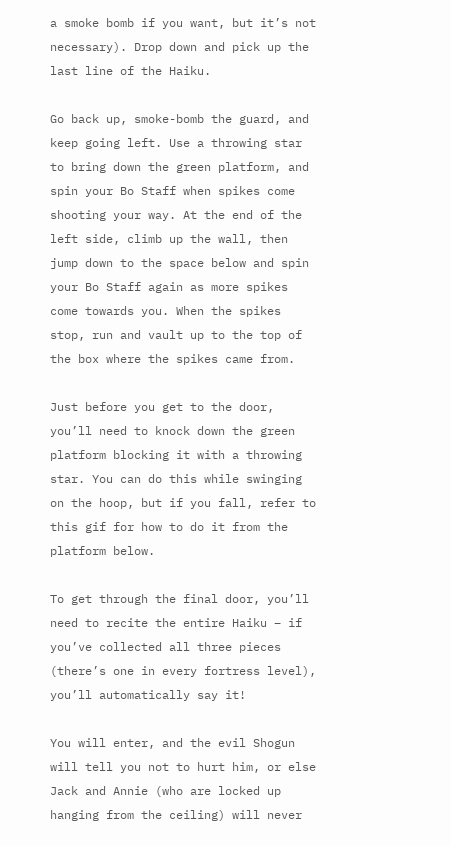a smoke bomb if you want, but it’s not necessary). Drop down and pick up the last line of the Haiku.

Go back up, smoke-bomb the guard, and keep going left. Use a throwing star to bring down the green platform, and spin your Bo Staff when spikes come shooting your way. At the end of the left side, climb up the wall, then jump down to the space below and spin your Bo Staff again as more spikes come towards you. When the spikes stop, run and vault up to the top of the box where the spikes came from.

Just before you get to the door, you’ll need to knock down the green platform blocking it with a throwing star. You can do this while swinging on the hoop, but if you fall, refer to this gif for how to do it from the platform below.

To get through the final door, you’ll need to recite the entire Haiku – if you’ve collected all three pieces (there’s one in every fortress level), you’ll automatically say it!

You will enter, and the evil Shogun will tell you not to hurt him, or else Jack and Annie (who are locked up hanging from the ceiling) will never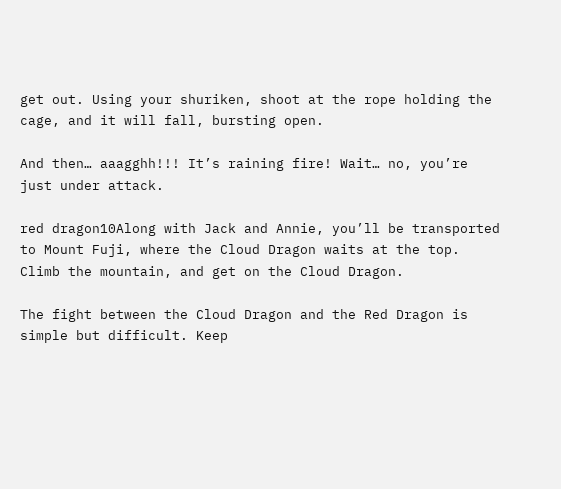get out. Using your shuriken, shoot at the rope holding the cage, and it will fall, bursting open.

And then… aaagghh!!! It’s raining fire! Wait… no, you’re just under attack.

red dragon10Along with Jack and Annie, you’ll be transported to Mount Fuji, where the Cloud Dragon waits at the top. Climb the mountain, and get on the Cloud Dragon.

The fight between the Cloud Dragon and the Red Dragon is simple but difficult. Keep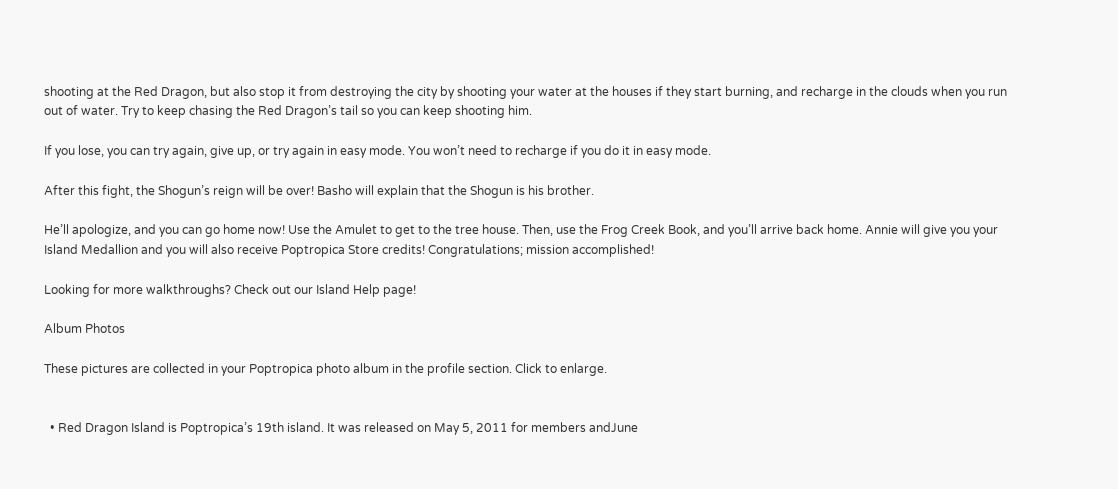shooting at the Red Dragon, but also stop it from destroying the city by shooting your water at the houses if they start burning, and recharge in the clouds when you run out of water. Try to keep chasing the Red Dragon’s tail so you can keep shooting him.

If you lose, you can try again, give up, or try again in easy mode. You won’t need to recharge if you do it in easy mode.

After this fight, the Shogun’s reign will be over! Basho will explain that the Shogun is his brother.

He’ll apologize, and you can go home now! Use the Amulet to get to the tree house. Then, use the Frog Creek Book, and you’ll arrive back home. Annie will give you your Island Medallion and you will also receive Poptropica Store credits! Congratulations; mission accomplished!

Looking for more walkthroughs? Check out our Island Help page!

Album Photos

These pictures are collected in your Poptropica photo album in the profile section. Click to enlarge.


  • Red Dragon Island is Poptropica’s 19th island. It was released on May 5, 2011 for members andJune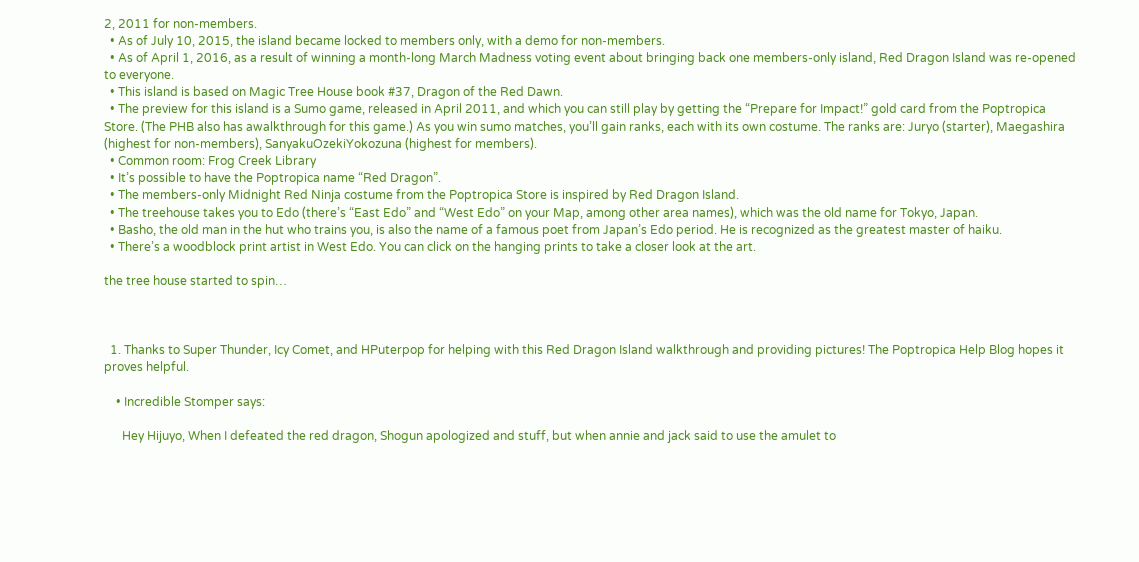2, 2011 for non-members.
  • As of July 10, 2015, the island became locked to members only, with a demo for non-members.
  • As of April 1, 2016, as a result of winning a month-long March Madness voting event about bringing back one members-only island, Red Dragon Island was re-opened to everyone.
  • This island is based on Magic Tree House book #37, Dragon of the Red Dawn.
  • The preview for this island is a Sumo game, released in April 2011, and which you can still play by getting the “Prepare for Impact!” gold card from the Poptropica Store. (The PHB also has awalkthrough for this game.) As you win sumo matches, you’ll gain ranks, each with its own costume. The ranks are: Juryo (starter), Maegashira (highest for non-members), SanyakuOzekiYokozuna (highest for members).
  • Common room: Frog Creek Library
  • It’s possible to have the Poptropica name “Red Dragon”.
  • The members-only Midnight Red Ninja costume from the Poptropica Store is inspired by Red Dragon Island.
  • The treehouse takes you to Edo (there’s “East Edo” and “West Edo” on your Map, among other area names), which was the old name for Tokyo, Japan.
  • Basho, the old man in the hut who trains you, is also the name of a famous poet from Japan’s Edo period. He is recognized as the greatest master of haiku.
  • There’s a woodblock print artist in West Edo. You can click on the hanging prints to take a closer look at the art.

the tree house started to spin…



  1. Thanks to Super Thunder, Icy Comet, and HPuterpop for helping with this Red Dragon Island walkthrough and providing pictures! The Poptropica Help Blog hopes it proves helpful.

    • Incredible Stomper says:

      Hey Hijuyo, When I defeated the red dragon, Shogun apologized and stuff, but when annie and jack said to use the amulet to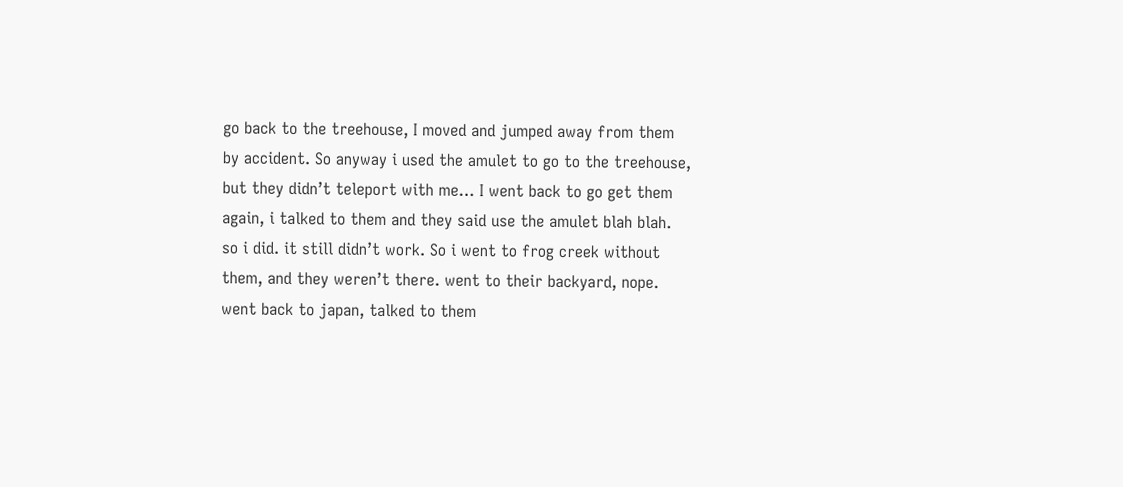go back to the treehouse, I moved and jumped away from them by accident. So anyway i used the amulet to go to the treehouse, but they didn’t teleport with me… I went back to go get them again, i talked to them and they said use the amulet blah blah. so i did. it still didn’t work. So i went to frog creek without them, and they weren’t there. went to their backyard, nope. went back to japan, talked to them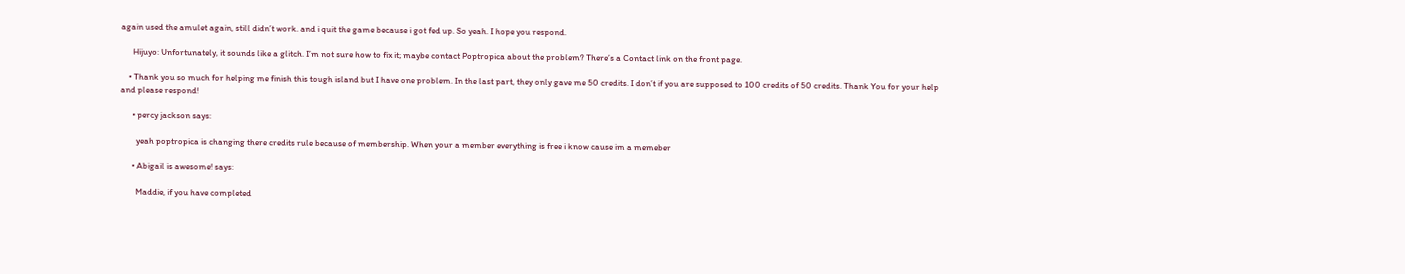again used the amulet again, still didn’t work. and i quit the game because i got fed up. So yeah. I hope you respond.

      Hijuyo: Unfortunately, it sounds like a glitch. I’m not sure how to fix it; maybe contact Poptropica about the problem? There’s a Contact link on the front page.

    • Thank you so much for helping me finish this tough island but I have one problem. In the last part, they only gave me 50 credits. I don’t if you are supposed to 100 credits of 50 credits. Thank You for your help and please respond!

      • percy jackson says:

        yeah poptropica is changing there credits rule because of membership. When your a member everything is free i know cause im a memeber

      • Abigail is awesome! says:

        Maddie, if you have completed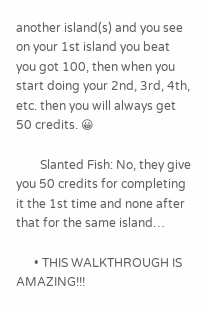another island(s) and you see on your 1st island you beat you got 100, then when you start doing your 2nd, 3rd, 4th, etc. then you will always get 50 credits. 😀

        Slanted Fish: No, they give you 50 credits for completing it the 1st time and none after that for the same island…

      • THIS WALKTHROUGH IS AMAZING!!!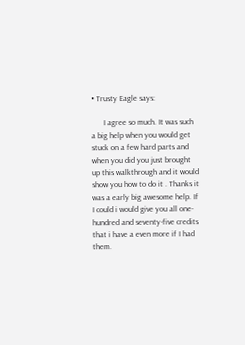• Trusty Eagle says:

      I agree so much. It was such a big help when you would get stuck on a few hard parts and when you did you just brought up this walkthrough and it would show you how to do it . Thanks it was a early big awesome help. If I could i would give you all one-hundred and seventy-five credits that i have a even more if I had them.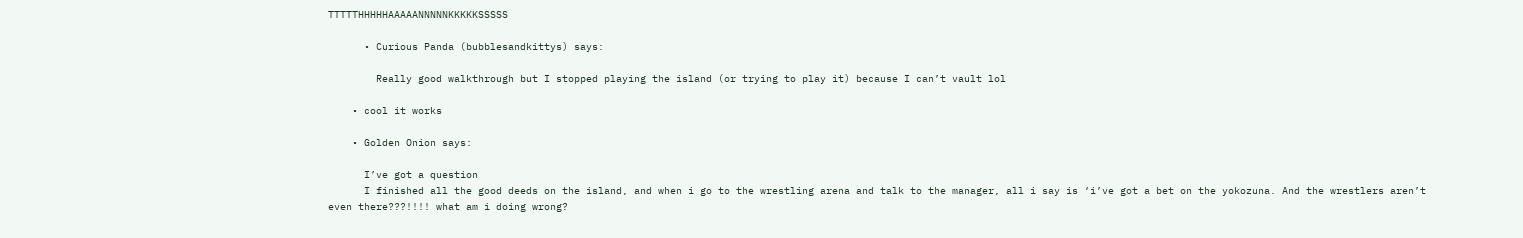TTTTTHHHHHAAAAANNNNNKKKKKSSSSS

      • Curious Panda (bubblesandkittys) says:

        Really good walkthrough but I stopped playing the island (or trying to play it) because I can’t vault lol

    • cool it works

    • Golden Onion says:

      I’ve got a question
      I finished all the good deeds on the island, and when i go to the wrestling arena and talk to the manager, all i say is ‘i’ve got a bet on the yokozuna. And the wrestlers aren’t even there???!!!! what am i doing wrong?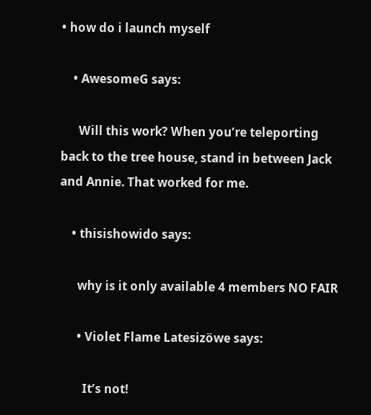• how do i launch myself

    • AwesomeG says:

      Will this work? When you’re teleporting back to the tree house, stand in between Jack and Annie. That worked for me.

    • thisishowido says:

      why is it only available 4 members NO FAIR

      • Violet Flame Latesizöwe says:

        It’s not!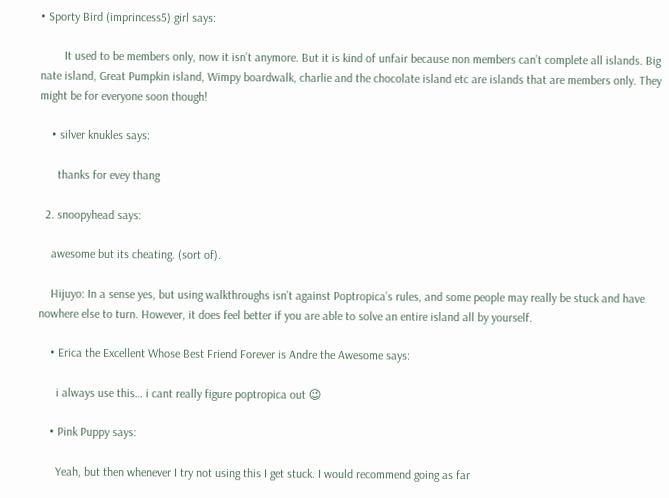• Sporty Bird (imprincess5) girl says:

        It used to be members only, now it isn’t anymore. But it is kind of unfair because non members can’t complete all islands. Big nate island, Great Pumpkin island, Wimpy boardwalk, charlie and the chocolate island etc are islands that are members only. They might be for everyone soon though!

    • silver knukles says:

      thanks for evey thang

  2. snoopyhead says:

    awesome but its cheating. (sort of).

    Hijuyo: In a sense yes, but using walkthroughs isn’t against Poptropica’s rules, and some people may really be stuck and have nowhere else to turn. However, it does feel better if you are able to solve an entire island all by yourself.

    • Erica the Excellent Whose Best Friend Forever is Andre the Awesome says:

      i always use this… i cant really figure poptropica out 😉

    • Pink Puppy says:

      Yeah, but then whenever I try not using this I get stuck. I would recommend going as far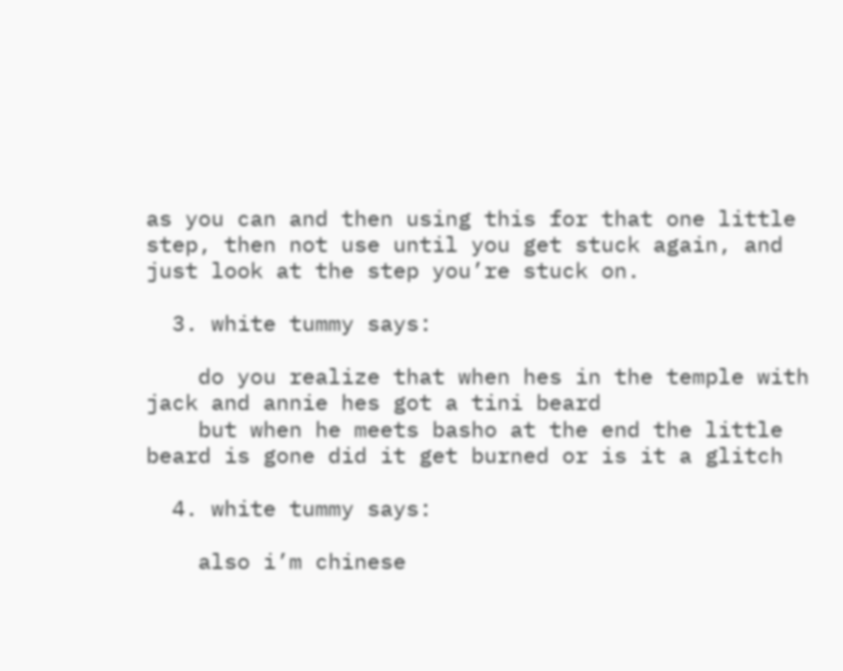as you can and then using this for that one little step, then not use until you get stuck again, and just look at the step you’re stuck on.

  3. white tummy says:

    do you realize that when hes in the temple with jack and annie hes got a tini beard
    but when he meets basho at the end the little beard is gone did it get burned or is it a glitch

  4. white tummy says:

    also i’m chinese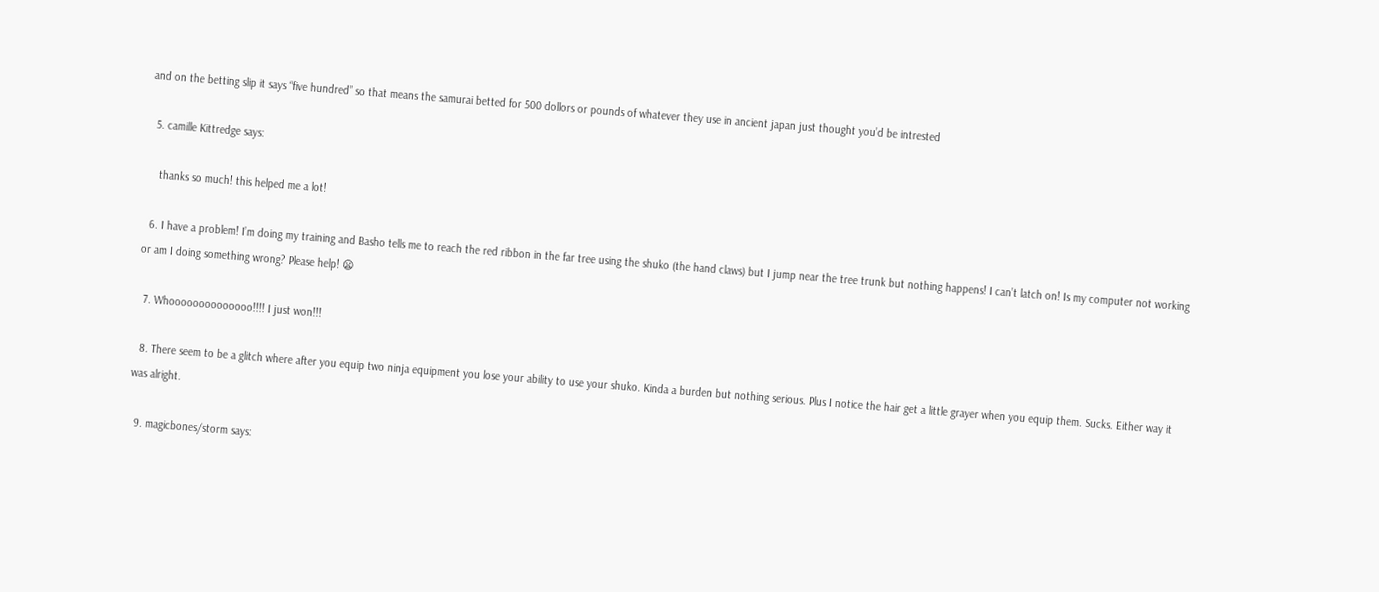and on the betting slip it says “five hundred” so that means the samurai betted for 500 dollors or pounds of whatever they use in ancient japan just thought you’d be intrested

  5. camille Kittredge says:

    thanks so much! this helped me a lot!

  6. I have a problem! I’m doing my training and Basho tells me to reach the red ribbon in the far tree using the shuko (the hand claws) but I jump near the tree trunk but nothing happens! I can’t latch on! Is my computer not working or am I doing something wrong? Please help! 😦

  7. Whoooooooooooooo!!!! I just won!!!

  8. There seem to be a glitch where after you equip two ninja equipment you lose your ability to use your shuko. Kinda a burden but nothing serious. Plus I notice the hair get a little grayer when you equip them. Sucks. Either way it was alright.

  9. magicbones/storm says: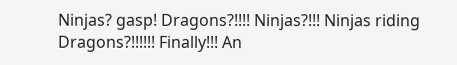Ninjas? gasp! Dragons?!!!! Ninjas?!!! Ninjas riding Dragons?!!!!!! Finally!!! An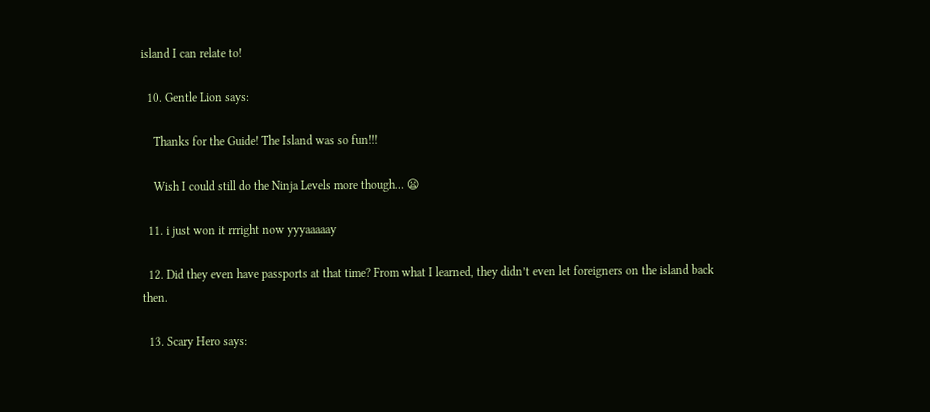island I can relate to!

  10. Gentle Lion says:

    Thanks for the Guide! The Island was so fun!!!

    Wish I could still do the Ninja Levels more though… 😦

  11. i just won it rrright now yyyaaaaay

  12. Did they even have passports at that time? From what I learned, they didn’t even let foreigners on the island back then.

  13. Scary Hero says: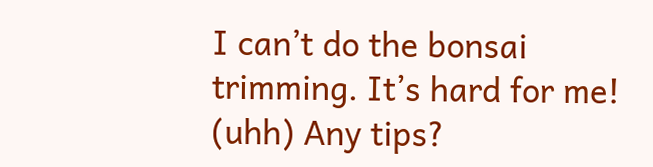I can’t do the bonsai trimming. It’s hard for me! (uhh) Any tips?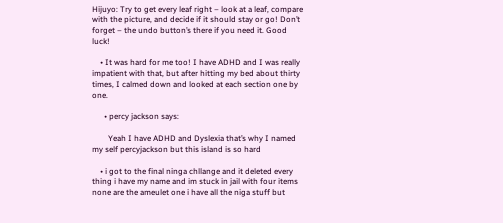Hijuyo: Try to get every leaf right – look at a leaf, compare with the picture, and decide if it should stay or go! Don’t forget – the undo button’s there if you need it. Good luck!

    • It was hard for me too! I have ADHD and I was really impatient with that, but after hitting my bed about thirty times, I calmed down and looked at each section one by one.

      • percy jackson says:

        Yeah I have ADHD and Dyslexia that’s why I named my self percyjackson but this island is so hard

    • i got to the final ninga chllange and it deleted every thing i have my name and im stuck in jail with four items none are the ameulet one i have all the niga stuff but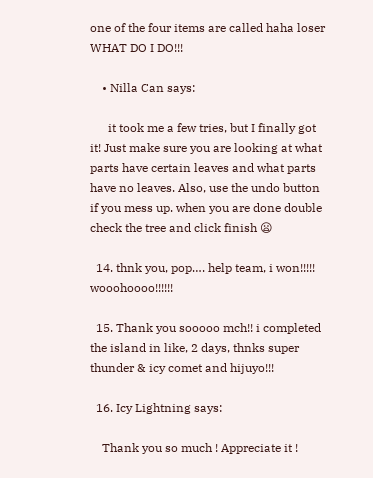one of the four items are called haha loser WHAT DO I DO!!!

    • Nilla Can says:

      it took me a few tries, but I finally got it! Just make sure you are looking at what parts have certain leaves and what parts have no leaves. Also, use the undo button if you mess up. when you are done double check the tree and click finish 😦

  14. thnk you, pop…. help team, i won!!!!! wooohoooo!!!!!!

  15. Thank you sooooo mch!! i completed the island in like, 2 days, thnks super thunder & icy comet and hijuyo!!!

  16. Icy Lightning says:

    Thank you so much ! Appreciate it !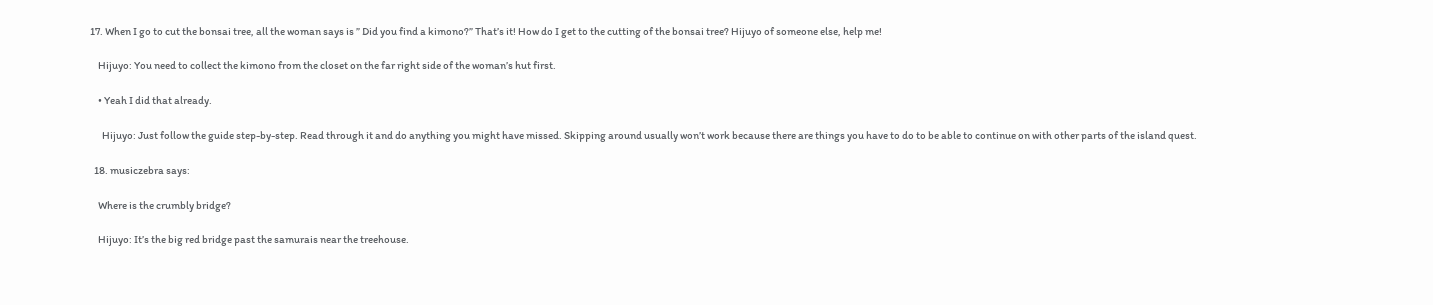17. When I go to cut the bonsai tree, all the woman says is ” Did you find a kimono?” That’s it! How do I get to the cutting of the bonsai tree? Hijuyo of someone else, help me!

    Hijuyo: You need to collect the kimono from the closet on the far right side of the woman’s hut first.

    • Yeah I did that already.

      Hijuyo: Just follow the guide step-by-step. Read through it and do anything you might have missed. Skipping around usually won’t work because there are things you have to do to be able to continue on with other parts of the island quest.

  18. musiczebra says:

    Where is the crumbly bridge?

    Hijuyo: It’s the big red bridge past the samurais near the treehouse.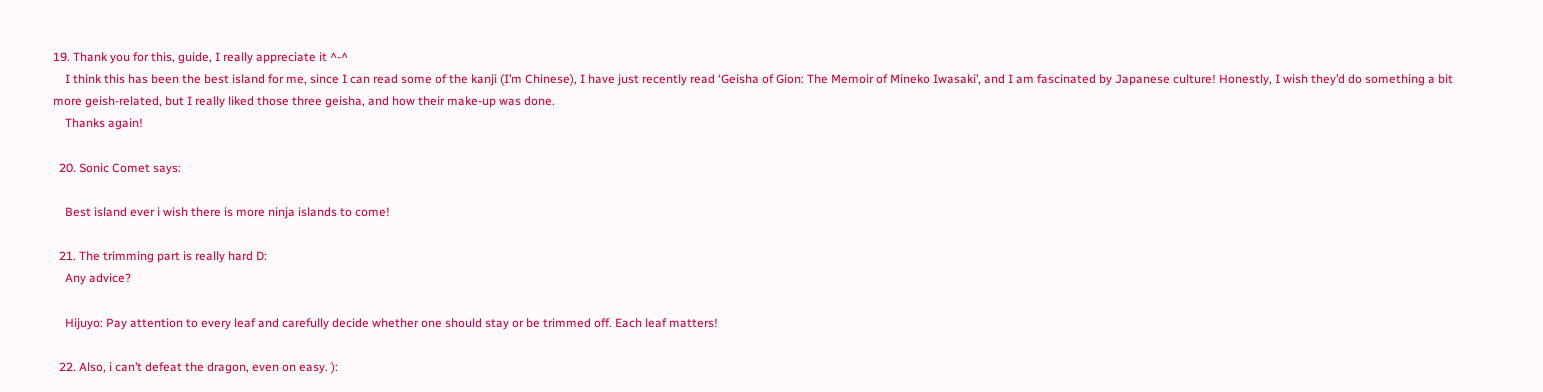19. Thank you for this, guide, I really appreciate it ^-^
    I think this has been the best island for me, since I can read some of the kanji (I’m Chinese), I have just recently read ‘Geisha of Gion: The Memoir of Mineko Iwasaki’, and I am fascinated by Japanese culture! Honestly, I wish they’d do something a bit more geish-related, but I really liked those three geisha, and how their make-up was done.
    Thanks again!

  20. Sonic Comet says:

    Best island ever i wish there is more ninja islands to come!

  21. The trimming part is really hard D:
    Any advice?

    Hijuyo: Pay attention to every leaf and carefully decide whether one should stay or be trimmed off. Each leaf matters!

  22. Also, i can’t defeat the dragon, even on easy. ):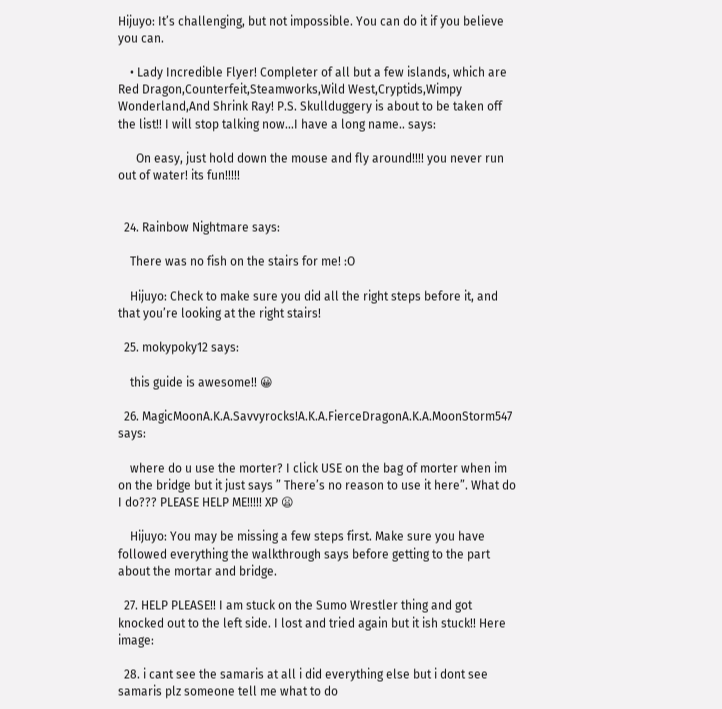Hijuyo: It’s challenging, but not impossible. You can do it if you believe you can.

    • Lady Incredible Flyer! Completer of all but a few islands, which are Red Dragon,Counterfeit,Steamworks,Wild West,Cryptids,Wimpy Wonderland,And Shrink Ray! P.S. Skullduggery is about to be taken off the list!! I will stop talking now...I have a long name.. says:

      On easy, just hold down the mouse and fly around!!!! you never run out of water! its fun!!!!!


  24. Rainbow Nightmare says:

    There was no fish on the stairs for me! :O

    Hijuyo: Check to make sure you did all the right steps before it, and that you’re looking at the right stairs!

  25. mokypoky12 says:

    this guide is awesome!! 😀

  26. MagicMoonA.K.A.Savvyrocks!A.K.A.FierceDragonA.K.A.MoonStorm547 says:

    where do u use the morter? I click USE on the bag of morter when im on the bridge but it just says ” There’s no reason to use it here”. What do I do??? PLEASE HELP ME!!!!! XP 😦

    Hijuyo: You may be missing a few steps first. Make sure you have followed everything the walkthrough says before getting to the part about the mortar and bridge.

  27. HELP PLEASE!! I am stuck on the Sumo Wrestler thing and got knocked out to the left side. I lost and tried again but it ish stuck!! Here image:

  28. i cant see the samaris at all i did everything else but i dont see samaris plz someone tell me what to do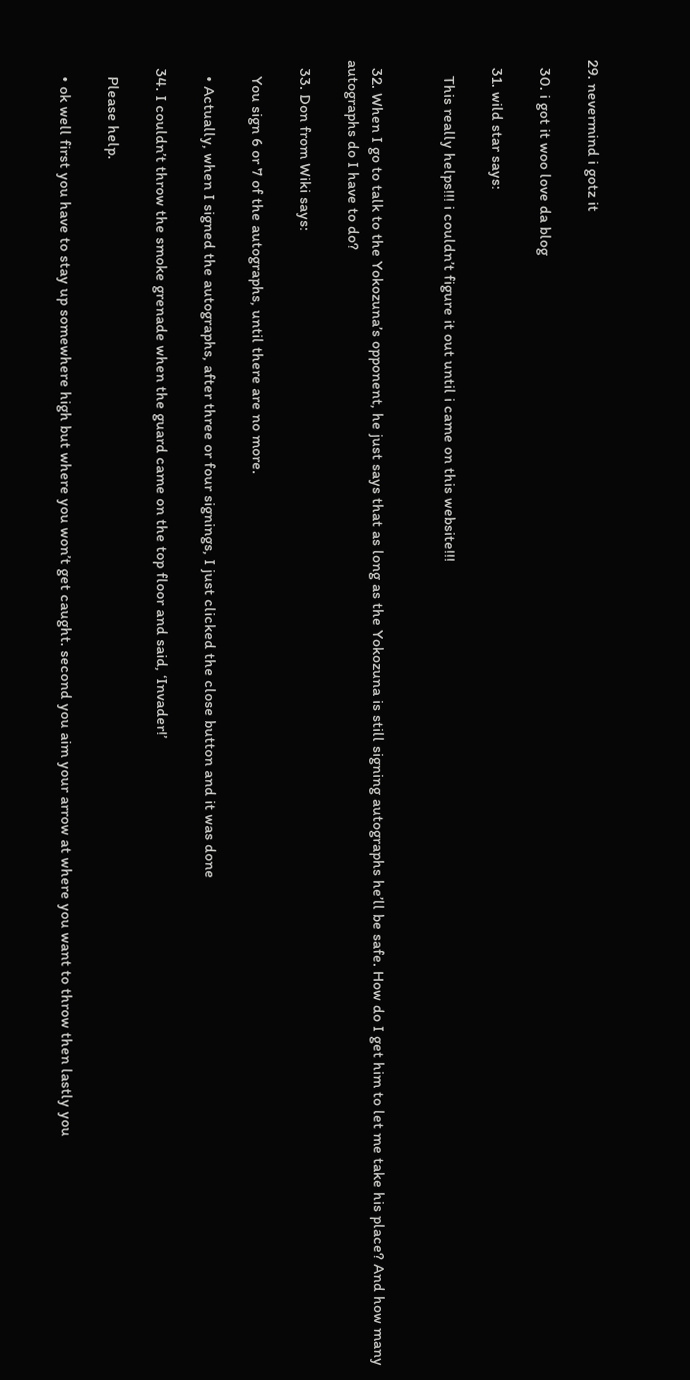29. nevermind i gotz it

  30. i got it woo love da blog

  31. wild star says:

    This really helps!!! i couldn’t figure it out until i came on this website!!!


  32. When I go to talk to the Yokozuna’s opponent, he just says that as long as the Yokozuna is still signing autographs he’ll be safe. How do I get him to let me take his place? And how many autographs do I have to do?

  33. Don from Wiki says:

    You sign 6 or 7 of the autographs, until there are no more.

    • Actually, when I signed the autographs, after three or four signings, I just clicked the close button and it was done

  34. I couldn’t throw the smoke grenade when the guard came on the top floor and said, ‘Invader!’

    Please help.

    • ok well first you have to stay up somewhere high but where you won’t get caught. second you aim your arrow at where you want to throw then lastly you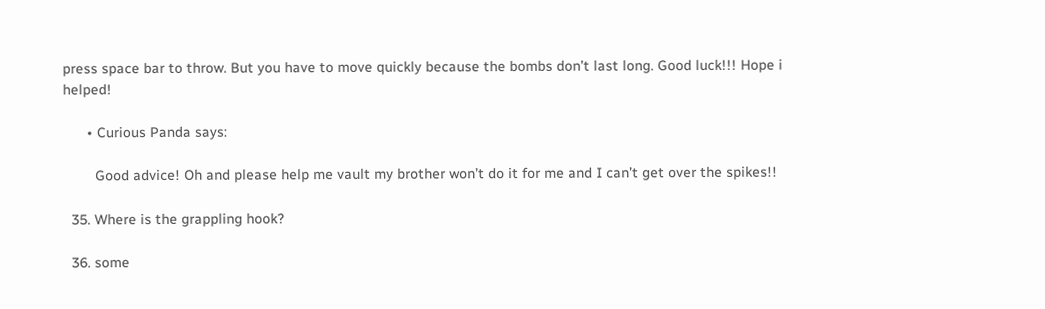press space bar to throw. But you have to move quickly because the bombs don’t last long. Good luck!!! Hope i helped!

      • Curious Panda says:

        Good advice! Oh and please help me vault my brother won’t do it for me and I can’t get over the spikes!!

  35. Where is the grappling hook?

  36. some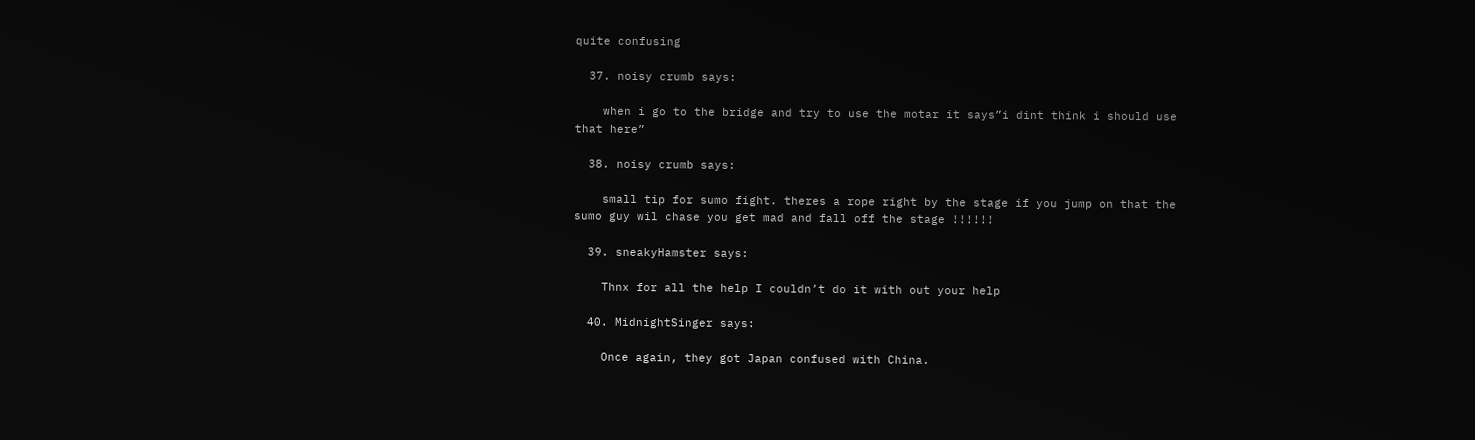quite confusing

  37. noisy crumb says:

    when i go to the bridge and try to use the motar it says”i dint think i should use that here”

  38. noisy crumb says:

    small tip for sumo fight. theres a rope right by the stage if you jump on that the sumo guy wil chase you get mad and fall off the stage !!!!!!

  39. sneakyHamster says:

    Thnx for all the help I couldn’t do it with out your help

  40. MidnightSinger says:

    Once again, they got Japan confused with China.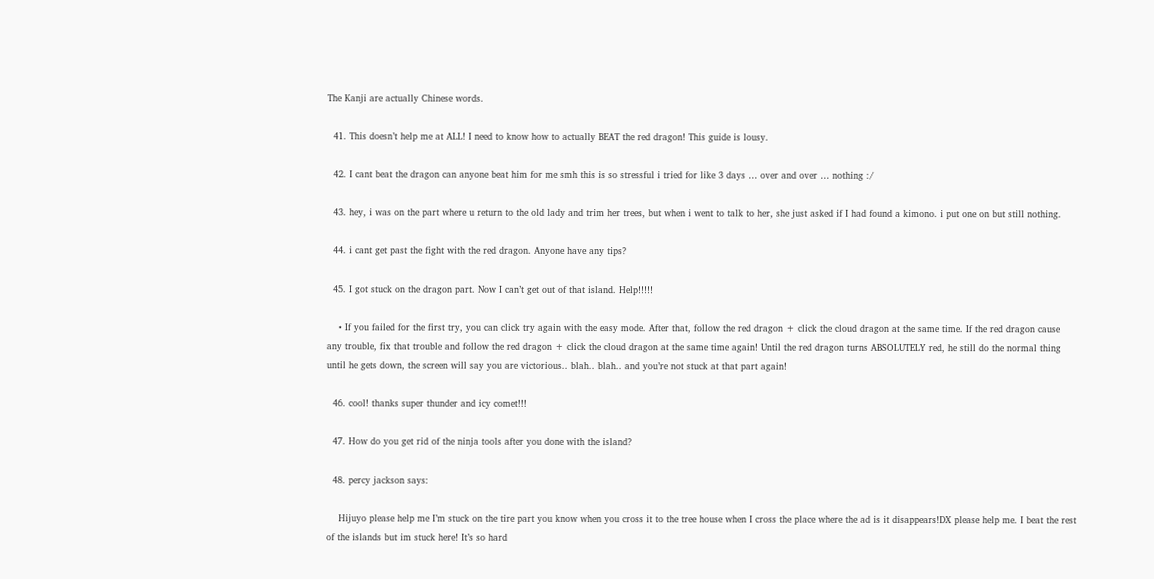The Kanji are actually Chinese words.

  41. This doesn’t help me at ALL! I need to know how to actually BEAT the red dragon! This guide is lousy.

  42. I cant beat the dragon can anyone beat him for me smh this is so stressful i tried for like 3 days … over and over … nothing :/

  43. hey, i was on the part where u return to the old lady and trim her trees, but when i went to talk to her, she just asked if I had found a kimono. i put one on but still nothing.

  44. i cant get past the fight with the red dragon. Anyone have any tips?

  45. I got stuck on the dragon part. Now I can’t get out of that island. Help!!!!!

    • If you failed for the first try, you can click try again with the easy mode. After that, follow the red dragon + click the cloud dragon at the same time. If the red dragon cause any trouble, fix that trouble and follow the red dragon + click the cloud dragon at the same time again! Until the red dragon turns ABSOLUTELY red, he still do the normal thing until he gets down, the screen will say you are victorious.. blah.. blah.. and you’re not stuck at that part again!

  46. cool! thanks super thunder and icy comet!!!

  47. How do you get rid of the ninja tools after you done with the island?

  48. percy jackson says:

    Hijuyo please help me I’m stuck on the tire part you know when you cross it to the tree house when I cross the place where the ad is it disappears!DX please help me. I beat the rest of the islands but im stuck here! It’s so hard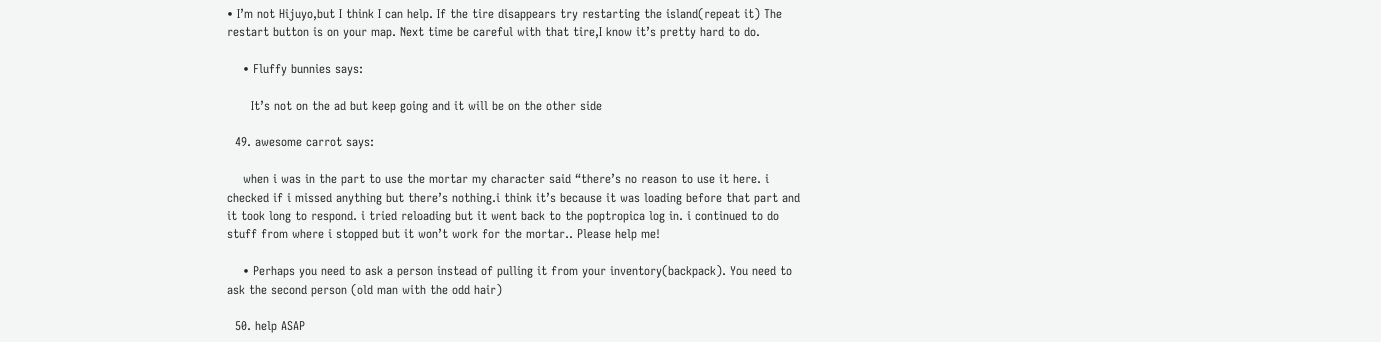• I’m not Hijuyo,but I think I can help. If the tire disappears try restarting the island(repeat it) The restart button is on your map. Next time be careful with that tire,I know it’s pretty hard to do.

    • Fluffy bunnies says:

      It’s not on the ad but keep going and it will be on the other side

  49. awesome carrot says:

    when i was in the part to use the mortar my character said “there’s no reason to use it here. i checked if i missed anything but there’s nothing.i think it’s because it was loading before that part and it took long to respond. i tried reloading but it went back to the poptropica log in. i continued to do stuff from where i stopped but it won’t work for the mortar.. Please help me!

    • Perhaps you need to ask a person instead of pulling it from your inventory(backpack). You need to ask the second person (old man with the odd hair)

  50. help ASAP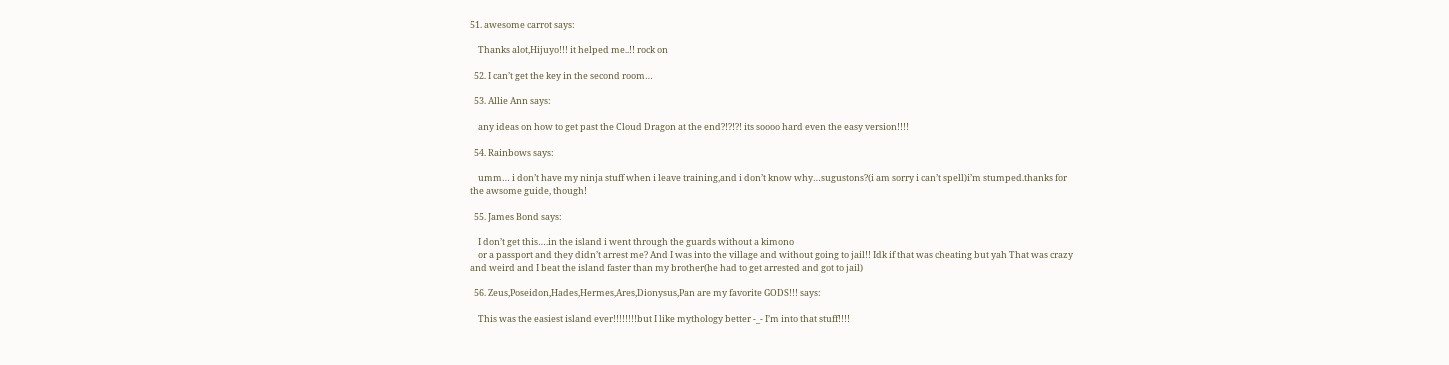51. awesome carrot says:

    Thanks alot,Hijuyo!!! it helped me..!! rock on

  52. I can’t get the key in the second room…

  53. Allie Ann says:

    any ideas on how to get past the Cloud Dragon at the end?!?!?! its soooo hard even the easy version!!!!

  54. Rainbows says:

    umm… i don’t have my ninja stuff when i leave training,and i don’t know why…sugustons?(i am sorry i can’t spell)i’m stumped.thanks for the awsome guide, though!

  55. James Bond says:

    I don’t get this….in the island i went through the guards without a kimono
    or a passport and they didn’t arrest me? And I was into the village and without going to jail!! Idk if that was cheating but yah That was crazy and weird and I beat the island faster than my brother(he had to get arrested and got to jail)

  56. Zeus,Poseidon,Hades,Hermes,Ares,Dionysus,Pan are my favorite GODS!!! says:

    This was the easiest island ever!!!!!!!!but I like mythology better -_- I’m into that stuff!!!!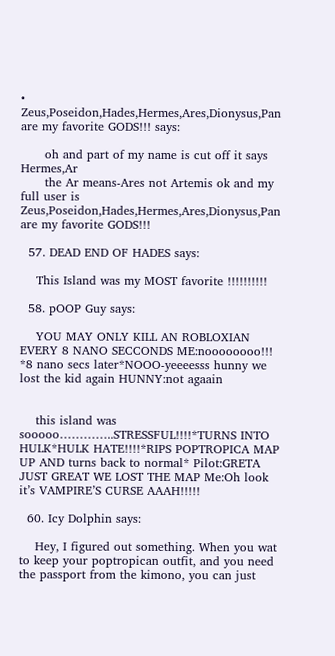• Zeus,Poseidon,Hades,Hermes,Ares,Dionysus,Pan are my favorite GODS!!! says:

      oh and part of my name is cut off it says Hermes,Ar
      the Ar means-Ares not Artemis ok and my full user is Zeus,Poseidon,Hades,Hermes,Ares,Dionysus,Pan are my favorite GODS!!!

  57. DEAD END OF HADES says:

    This Island was my MOST favorite !!!!!!!!!!

  58. pOOP Guy says:

    YOU MAY ONLY KILL AN ROBLOXIAN EVERY 8 NANO SECCONDS ME:noooooooo!!! *8 nano secs later*NOOO-yeeeesss hunny we lost the kid again HUNNY:not agaain


    this island was sooooo…………..STRESSFUL!!!!*TURNS INTO HULK*HULK HATE!!!!*RIPS POPTROPICA MAP UP AND turns back to normal* Pilot:GRETA JUST GREAT WE LOST THE MAP Me:Oh look it’s VAMPIRE’S CURSE AAAH!!!!!

  60. Icy Dolphin says:

    Hey, I figured out something. When you wat to keep your poptropican outfit, and you need the passport from the kimono, you can just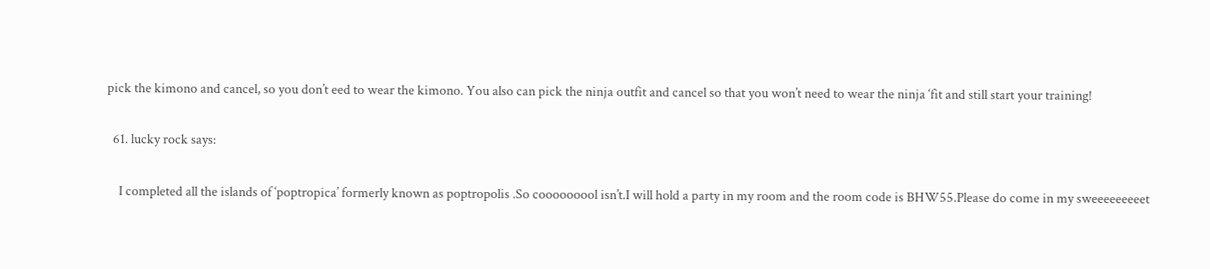pick the kimono and cancel, so you don’t eed to wear the kimono. You also can pick the ninja outfit and cancel so that you won’t need to wear the ninja ‘fit and still start your training!

  61. lucky rock says:

    I completed all the islands of ‘poptropica’ formerly known as poptropolis .So cooooooool isn’t.I will hold a party in my room and the room code is BHW55.Please do come in my sweeeeeeeeet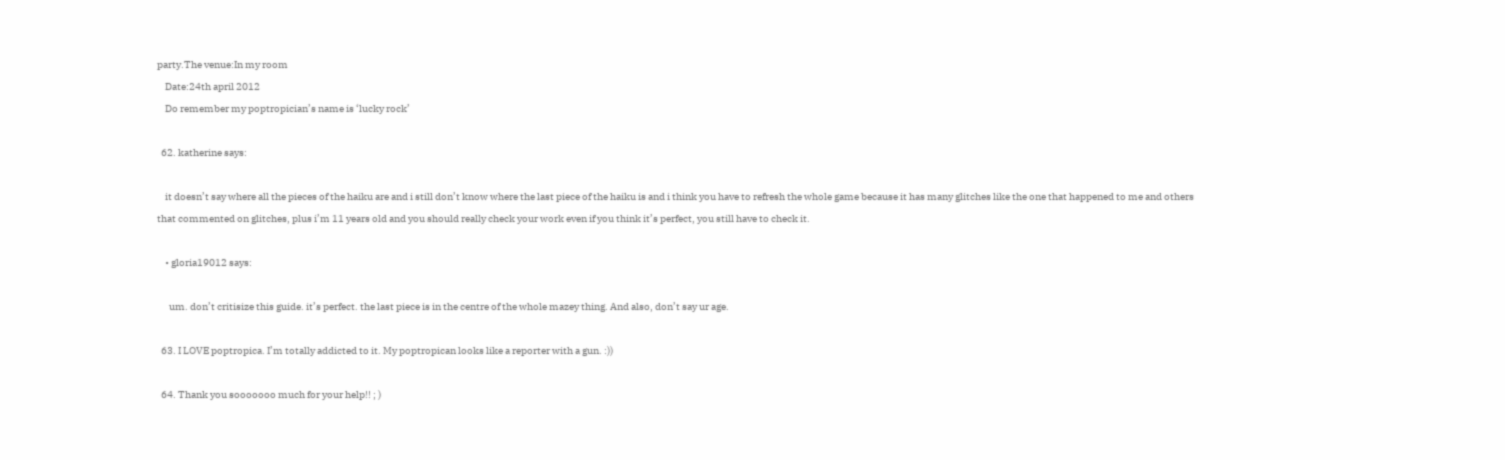party.The venue:In my room
    Date:24th april 2012
    Do remember my poptropician’s name is ‘lucky rock’

  62. katherine says:

    it doesn’t say where all the pieces of the haiku are and i still don’t know where the last piece of the haiku is and i think you have to refresh the whole game because it has many glitches like the one that happened to me and others that commented on glitches, plus i’m 11 years old and you should really check your work even if you think it’s perfect, you still have to check it.

    • gloria19012 says:

      um. don’t critisize this guide. it’s perfect. the last piece is in the centre of the whole mazey thing. And also, don’t say ur age.

  63. I LOVE poptropica. I’m totally addicted to it. My poptropican looks like a reporter with a gun. :))

  64. Thank you sooooooo much for your help!! ; )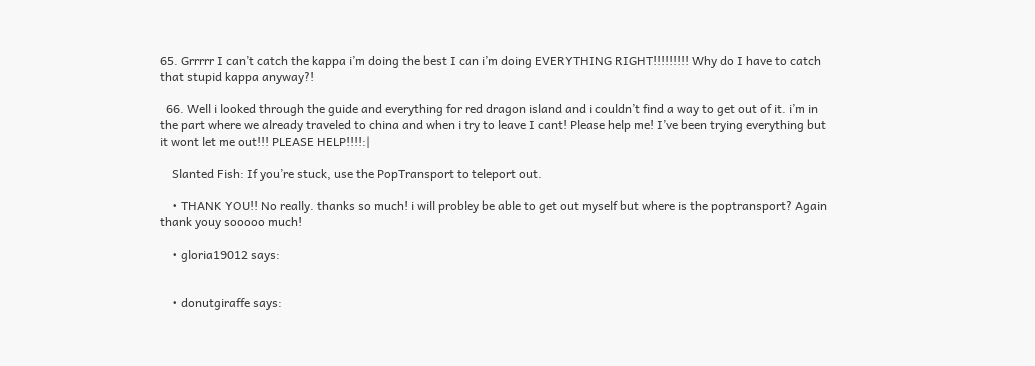65. Grrrrr I can’t catch the kappa i’m doing the best I can i’m doing EVERYTHING RIGHT!!!!!!!!! Why do I have to catch that stupid kappa anyway?!

  66. Well i looked through the guide and everything for red dragon island and i couldn’t find a way to get out of it. i’m in the part where we already traveled to china and when i try to leave I cant! Please help me! I’ve been trying everything but it wont let me out!!! PLEASE HELP!!!!:|

    Slanted Fish: If you’re stuck, use the PopTransport to teleport out.

    • THANK YOU!! No really. thanks so much! i will probley be able to get out myself but where is the poptransport? Again thank youy sooooo much!

    • gloria19012 says:


    • donutgiraffe says: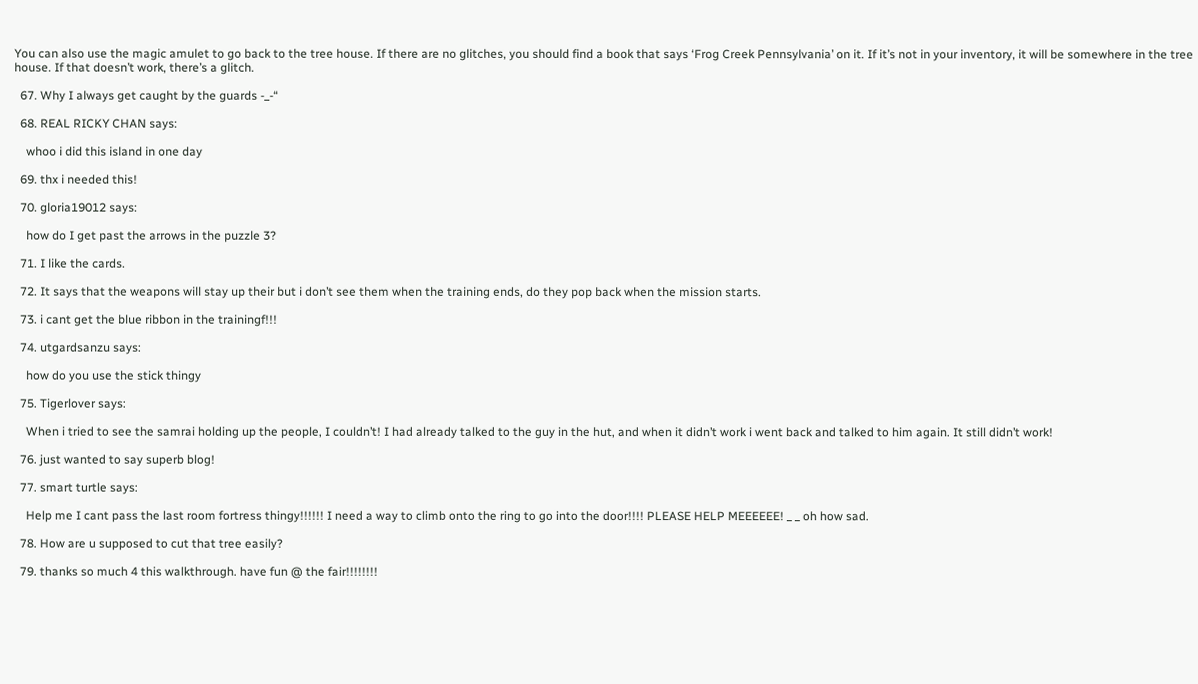You can also use the magic amulet to go back to the tree house. If there are no glitches, you should find a book that says ‘Frog Creek Pennsylvania’ on it. If it’s not in your inventory, it will be somewhere in the tree house. If that doesn’t work, there’s a glitch.

  67. Why I always get caught by the guards -_-“

  68. REAL RICKY CHAN says:

    whoo i did this island in one day

  69. thx i needed this!

  70. gloria19012 says:

    how do I get past the arrows in the puzzle 3?

  71. I like the cards.

  72. It says that the weapons will stay up their but i don’t see them when the training ends, do they pop back when the mission starts.

  73. i cant get the blue ribbon in the trainingf!!!

  74. utgardsanzu says:

    how do you use the stick thingy

  75. Tigerlover says:

    When i tried to see the samrai holding up the people, I couldn’t! I had already talked to the guy in the hut, and when it didn’t work i went back and talked to him again. It still didn’t work!

  76. just wanted to say superb blog!

  77. smart turtle says:

    Help me I cant pass the last room fortress thingy!!!!!! I need a way to climb onto the ring to go into the door!!!! PLEASE HELP MEEEEEE! _ _ oh how sad.

  78. How are u supposed to cut that tree easily?

  79. thanks so much 4 this walkthrough. have fun @ the fair!!!!!!!!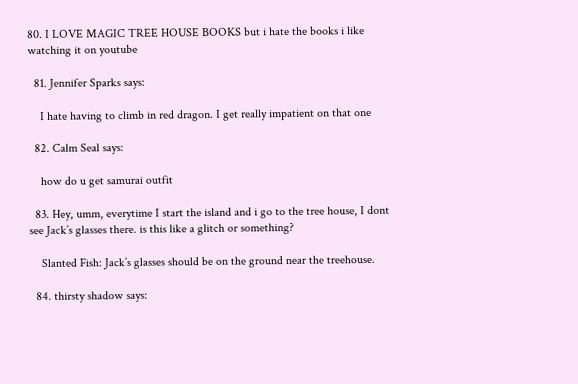80. I LOVE MAGIC TREE HOUSE BOOKS but i hate the books i like watching it on youtube

  81. Jennifer Sparks says:

    I hate having to climb in red dragon. I get really impatient on that one

  82. Calm Seal says:

    how do u get samurai outfit

  83. Hey, umm, everytime I start the island and i go to the tree house, I dont see Jack’s glasses there. is this like a glitch or something?

    Slanted Fish: Jack’s glasses should be on the ground near the treehouse.

  84. thirsty shadow says: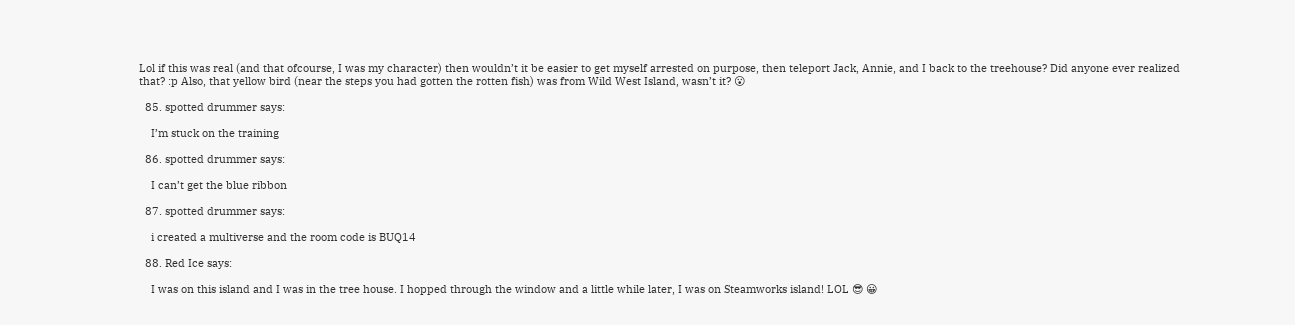Lol if this was real (and that ofcourse, I was my character) then wouldn’t it be easier to get myself arrested on purpose, then teleport Jack, Annie, and I back to the treehouse? Did anyone ever realized that? :p Also, that yellow bird (near the steps you had gotten the rotten fish) was from Wild West Island, wasn’t it? 😮

  85. spotted drummer says:

    I’m stuck on the training

  86. spotted drummer says:

    I can’t get the blue ribbon

  87. spotted drummer says:

    i created a multiverse and the room code is BUQ14

  88. Red Ice says:

    I was on this island and I was in the tree house. I hopped through the window and a little while later, I was on Steamworks island! LOL 😎 😀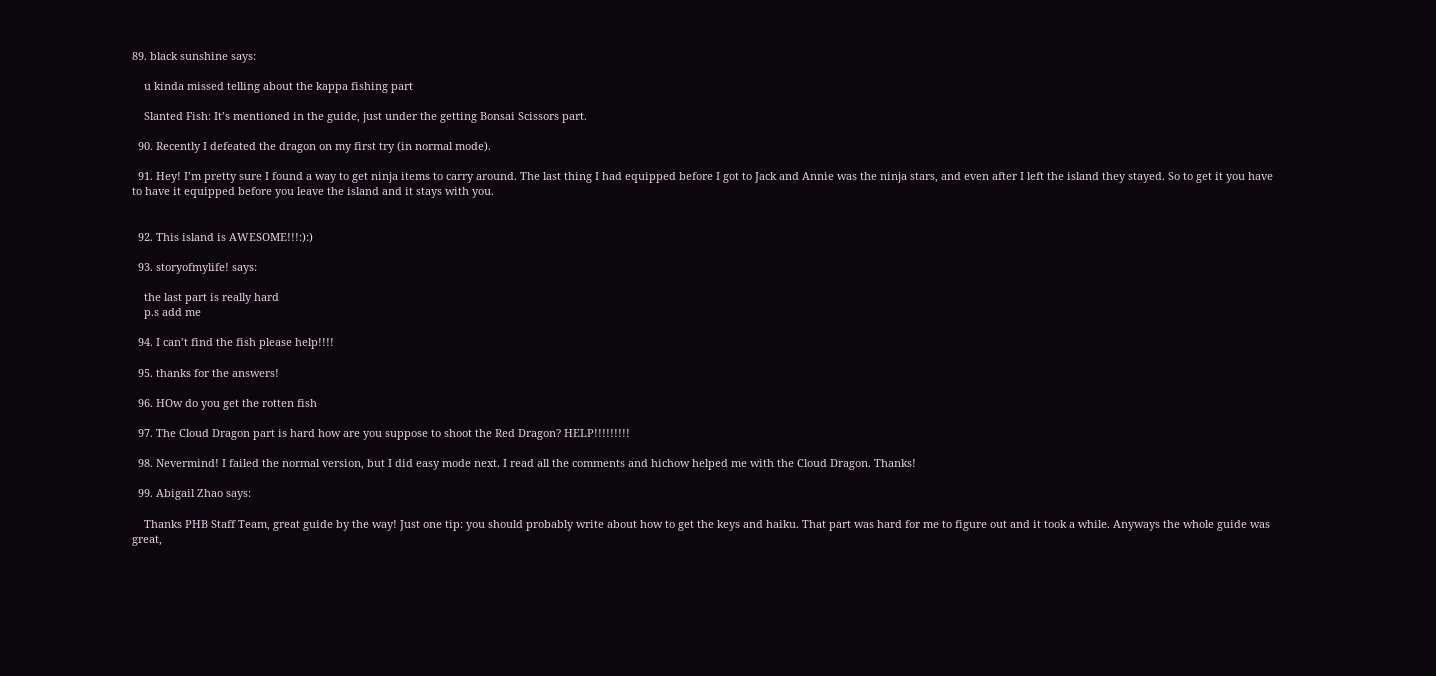89. black sunshine says:

    u kinda missed telling about the kappa fishing part

    Slanted Fish: It’s mentioned in the guide, just under the getting Bonsai Scissors part.

  90. Recently I defeated the dragon on my first try (in normal mode).

  91. Hey! I’m pretty sure I found a way to get ninja items to carry around. The last thing I had equipped before I got to Jack and Annie was the ninja stars, and even after I left the island they stayed. So to get it you have to have it equipped before you leave the island and it stays with you.


  92. This island is AWESOME!!!:):)

  93. storyofmylife! says:

    the last part is really hard
    p.s add me

  94. I can’t find the fish please help!!!!

  95. thanks for the answers!

  96. HOw do you get the rotten fish

  97. The Cloud Dragon part is hard how are you suppose to shoot the Red Dragon? HELP!!!!!!!!!

  98. Nevermind! I failed the normal version, but I did easy mode next. I read all the comments and hichow helped me with the Cloud Dragon. Thanks!

  99. Abigail Zhao says:

    Thanks PHB Staff Team, great guide by the way! Just one tip: you should probably write about how to get the keys and haiku. That part was hard for me to figure out and it took a while. Anyways the whole guide was great,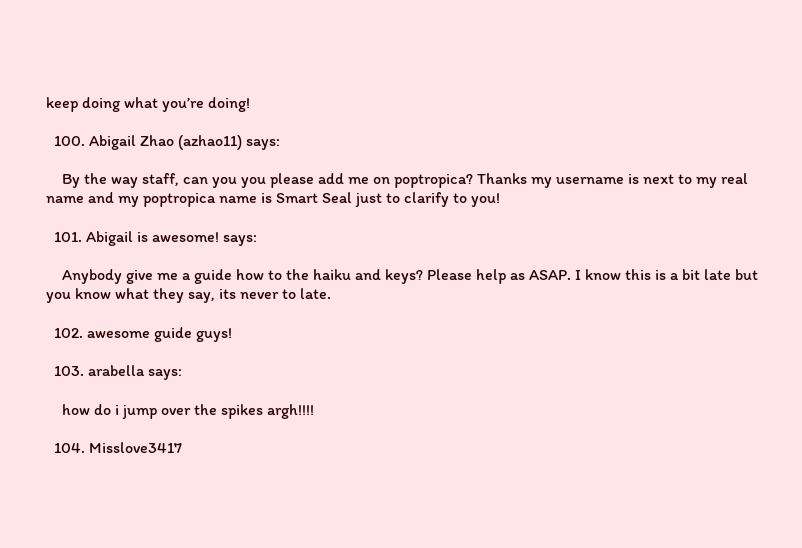keep doing what you’re doing!

  100. Abigail Zhao (azhao11) says:

    By the way staff, can you you please add me on poptropica? Thanks my username is next to my real name and my poptropica name is Smart Seal just to clarify to you!

  101. Abigail is awesome! says:

    Anybody give me a guide how to the haiku and keys? Please help as ASAP. I know this is a bit late but you know what they say, its never to late.

  102. awesome guide guys!

  103. arabella says:

    how do i jump over the spikes argh!!!!

  104. Misslove3417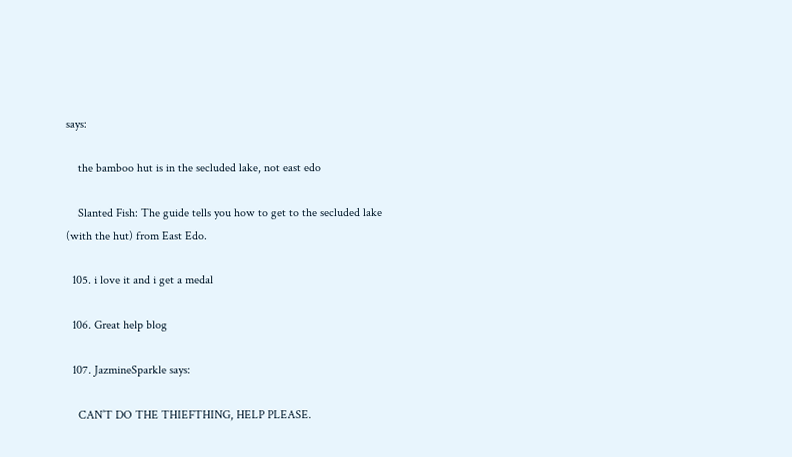says:

    the bamboo hut is in the secluded lake, not east edo

    Slanted Fish: The guide tells you how to get to the secluded lake (with the hut) from East Edo.

  105. i love it and i get a medal

  106. Great help blog

  107. JazmineSparkle says:

    CAN’T DO THE THIEFTHING, HELP PLEASE.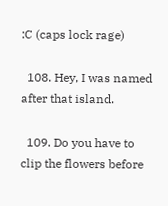:C (caps lock rage)

  108. Hey, I was named after that island.

  109. Do you have to clip the flowers before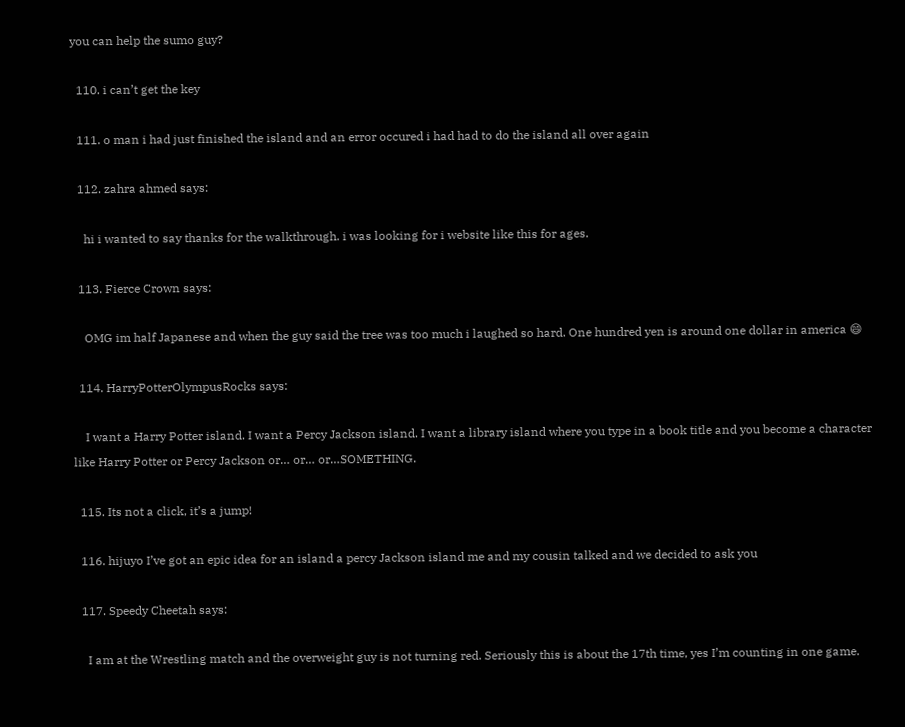you can help the sumo guy?

  110. i can’t get the key

  111. o man i had just finished the island and an error occured i had had to do the island all over again

  112. zahra ahmed says:

    hi i wanted to say thanks for the walkthrough. i was looking for i website like this for ages.

  113. Fierce Crown says:

    OMG im half Japanese and when the guy said the tree was too much i laughed so hard. One hundred yen is around one dollar in america 😄

  114. HarryPotterOlympusRocks says:

    I want a Harry Potter island. I want a Percy Jackson island. I want a library island where you type in a book title and you become a character like Harry Potter or Percy Jackson or… or… or…SOMETHING.

  115. Its not a click, it’s a jump!

  116. hijuyo I’ve got an epic idea for an island a percy Jackson island me and my cousin talked and we decided to ask you

  117. Speedy Cheetah says:

    I am at the Wrestling match and the overweight guy is not turning red. Seriously this is about the 17th time, yes I’m counting in one game.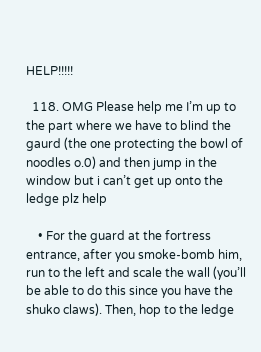HELP!!!!!

  118. OMG Please help me I’m up to the part where we have to blind the gaurd (the one protecting the bowl of noodles o.0) and then jump in the window but i can’t get up onto the ledge plz help

    • For the guard at the fortress entrance, after you smoke-bomb him, run to the left and scale the wall (you’ll be able to do this since you have the shuko claws). Then, hop to the ledge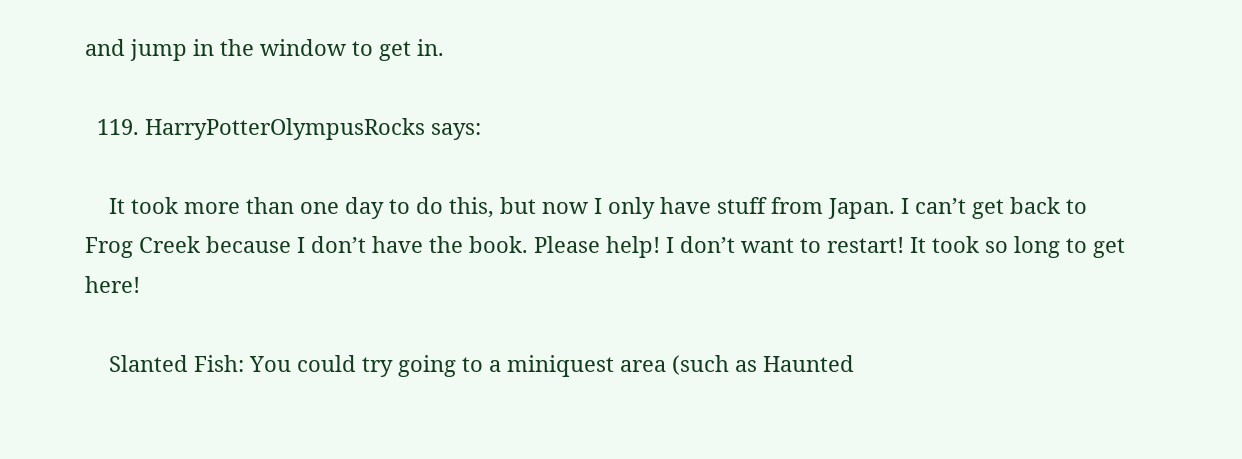and jump in the window to get in.

  119. HarryPotterOlympusRocks says:

    It took more than one day to do this, but now I only have stuff from Japan. I can’t get back to Frog Creek because I don’t have the book. Please help! I don’t want to restart! It took so long to get here!

    Slanted Fish: You could try going to a miniquest area (such as Haunted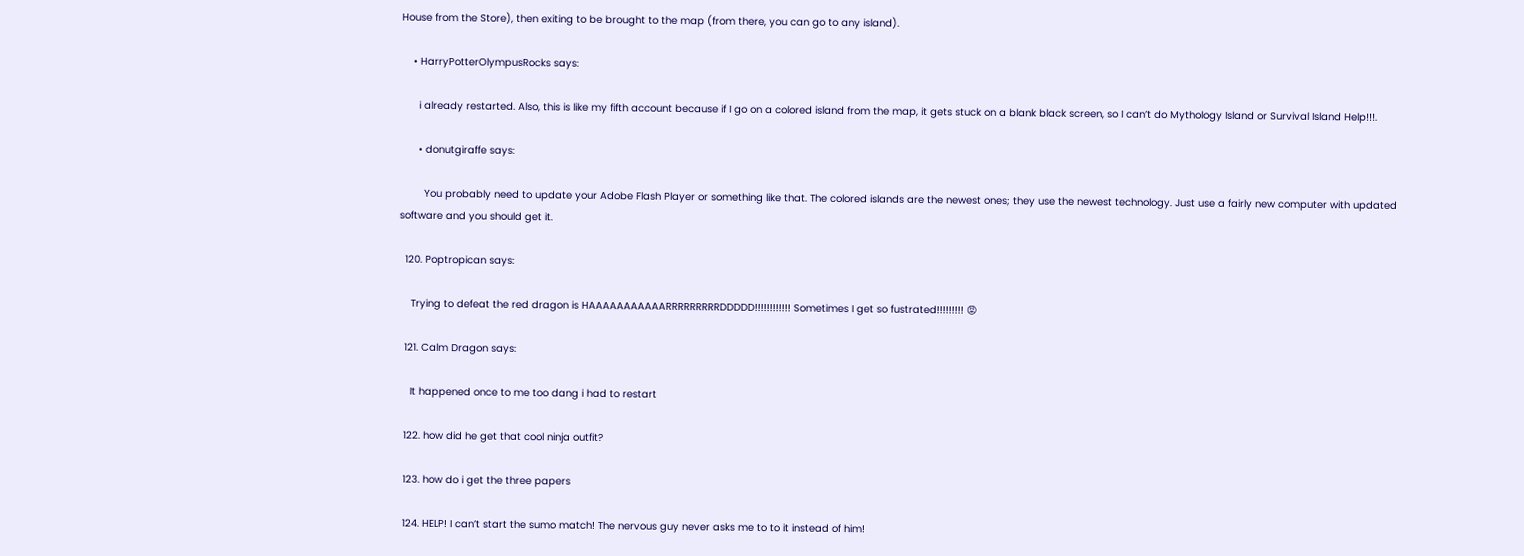House from the Store), then exiting to be brought to the map (from there, you can go to any island).

    • HarryPotterOlympusRocks says:

      i already restarted. Also, this is like my fifth account because if I go on a colored island from the map, it gets stuck on a blank black screen, so I can’t do Mythology Island or Survival Island Help!!!.

      • donutgiraffe says:

        You probably need to update your Adobe Flash Player or something like that. The colored islands are the newest ones; they use the newest technology. Just use a fairly new computer with updated software and you should get it.

  120. Poptropican says:

    Trying to defeat the red dragon is HAAAAAAAAAAARRRRRRRRRDDDDD!!!!!!!!!!!! Sometimes I get so fustrated!!!!!!!!! 😡

  121. Calm Dragon says:

    It happened once to me too dang i had to restart

  122. how did he get that cool ninja outfit?

  123. how do i get the three papers

  124. HELP! I can’t start the sumo match! The nervous guy never asks me to to it instead of him!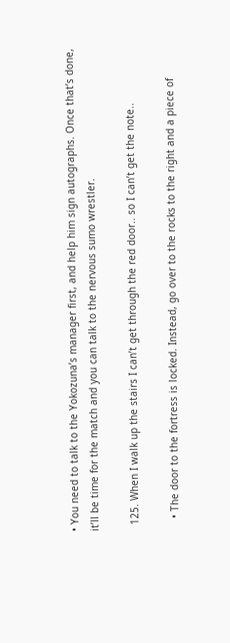• You need to talk to the Yokozuna’s manager first, and help him sign autographs. Once that’s done, it’ll be time for the match and you can talk to the nervous sumo wrestler.

  125. When I walk up the stairs I can’t get through the red door.. so I can’t get the note..

    • The door to the fortress is locked. Instead, go over to the rocks to the right and a piece of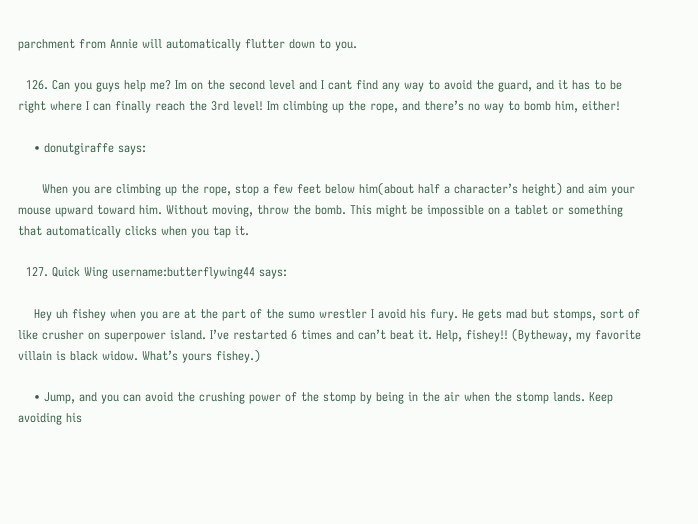parchment from Annie will automatically flutter down to you.

  126. Can you guys help me? Im on the second level and I cant find any way to avoid the guard, and it has to be right where I can finally reach the 3rd level! Im climbing up the rope, and there’s no way to bomb him, either!

    • donutgiraffe says:

      When you are climbing up the rope, stop a few feet below him(about half a character’s height) and aim your mouse upward toward him. Without moving, throw the bomb. This might be impossible on a tablet or something that automatically clicks when you tap it.

  127. Quick Wing username:butterflywing44 says:

    Hey uh fishey when you are at the part of the sumo wrestler I avoid his fury. He gets mad but stomps, sort of like crusher on superpower island. I’ve restarted 6 times and can’t beat it. Help, fishey!! (Bytheway, my favorite villain is black widow. What’s yours fishey.)

    • Jump, and you can avoid the crushing power of the stomp by being in the air when the stomp lands. Keep avoiding his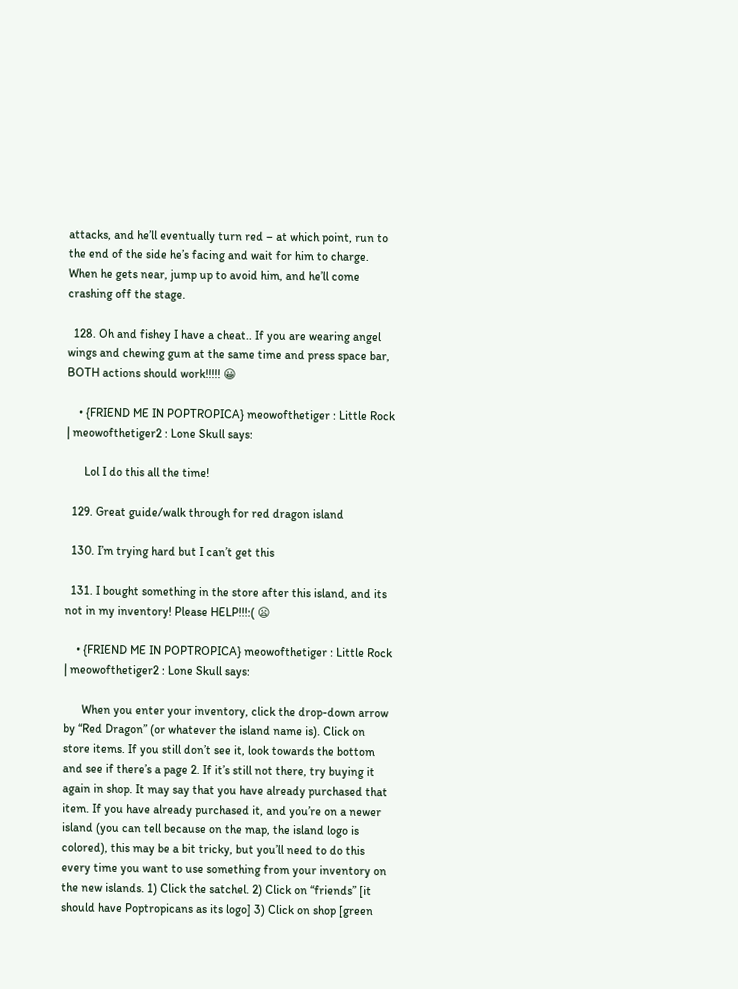attacks, and he’ll eventually turn red – at which point, run to the end of the side he’s facing and wait for him to charge. When he gets near, jump up to avoid him, and he’ll come crashing off the stage.

  128. Oh and fishey I have a cheat.. If you are wearing angel wings and chewing gum at the same time and press space bar, BOTH actions should work!!!!! 😀

    • {FRIEND ME IN POPTROPICA} meowofthetiger : Little Rock | meowofthetiger2 : Lone Skull says:

      Lol I do this all the time!

  129. Great guide/walk through for red dragon island

  130. I’m trying hard but I can’t get this

  131. I bought something in the store after this island, and its not in my inventory! Please HELP!!!:( 😦

    • {FRIEND ME IN POPTROPICA} meowofthetiger : Little Rock | meowofthetiger2 : Lone Skull says:

      When you enter your inventory, click the drop-down arrow by “Red Dragon” (or whatever the island name is). Click on store items. If you still don’t see it, look towards the bottom and see if there’s a page 2. If it’s still not there, try buying it again in shop. It may say that you have already purchased that item. If you have already purchased it, and you’re on a newer island (you can tell because on the map, the island logo is colored), this may be a bit tricky, but you’ll need to do this every time you want to use something from your inventory on the new islands. 1) Click the satchel. 2) Click on “friends” [it should have Poptropicans as its logo] 3) Click on shop [green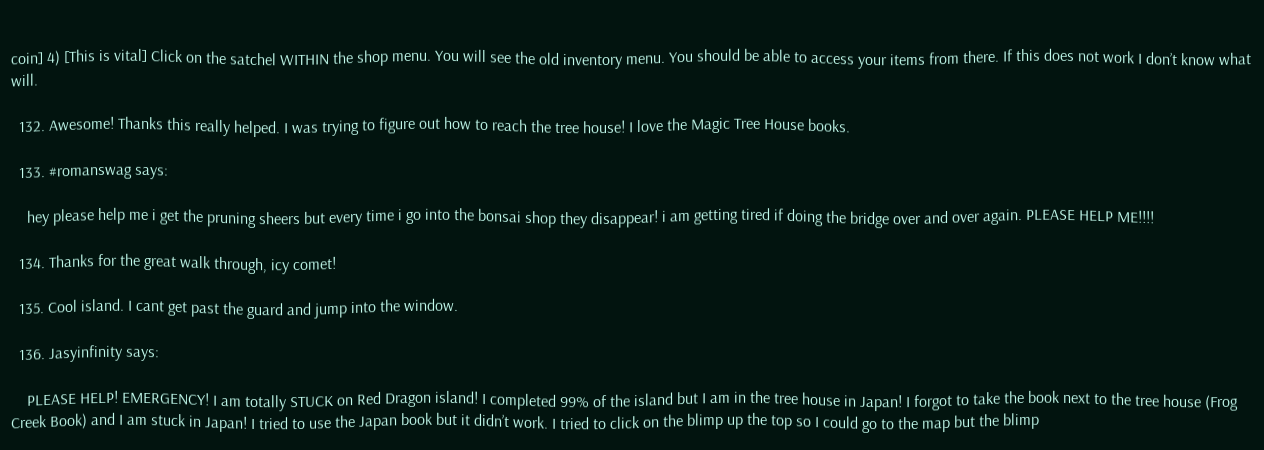coin] 4) [This is vital] Click on the satchel WITHIN the shop menu. You will see the old inventory menu. You should be able to access your items from there. If this does not work I don’t know what will.

  132. Awesome! Thanks this really helped. I was trying to figure out how to reach the tree house! I love the Magic Tree House books.

  133. #romanswag says:

    hey please help me i get the pruning sheers but every time i go into the bonsai shop they disappear! i am getting tired if doing the bridge over and over again. PLEASE HELP ME!!!!

  134. Thanks for the great walk through, icy comet!

  135. Cool island. I cant get past the guard and jump into the window.

  136. Jasyinfinity says:

    PLEASE HELP! EMERGENCY! I am totally STUCK on Red Dragon island! I completed 99% of the island but I am in the tree house in Japan! I forgot to take the book next to the tree house (Frog Creek Book) and I am stuck in Japan! I tried to use the Japan book but it didn’t work. I tried to click on the blimp up the top so I could go to the map but the blimp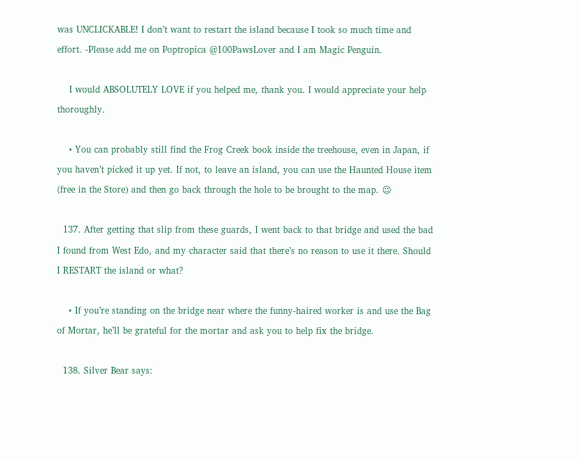was UNCLICKABLE! I don’t want to restart the island because I took so much time and effort. -Please add me on Poptropica @100PawsLover and I am Magic Penguin.

    I would ABSOLUTELY LOVE if you helped me, thank you. I would appreciate your help thoroughly.

    • You can probably still find the Frog Creek book inside the treehouse, even in Japan, if you haven’t picked it up yet. If not, to leave an island, you can use the Haunted House item (free in the Store) and then go back through the hole to be brought to the map. 😉

  137. After getting that slip from these guards, I went back to that bridge and used the bad I found from West Edo, and my character said that there’s no reason to use it there. Should I RESTART the island or what?

    • If you’re standing on the bridge near where the funny-haired worker is and use the Bag of Mortar, he’ll be grateful for the mortar and ask you to help fix the bridge.

  138. Silver Bear says: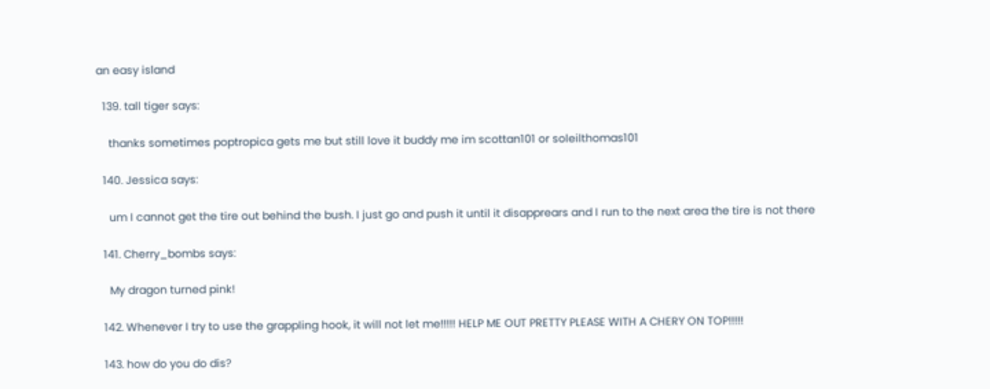an easy island

  139. tall tiger says:

    thanks sometimes poptropica gets me but still love it buddy me im scottan101 or soleilthomas101

  140. Jessica says:

    um I cannot get the tire out behind the bush. I just go and push it until it disapprears and I run to the next area the tire is not there

  141. Cherry_bombs says:

    My dragon turned pink!

  142. Whenever I try to use the grappling hook, it will not let me!!!!! HELP ME OUT PRETTY PLEASE WITH A CHERY ON TOP!!!!!

  143. how do you do dis?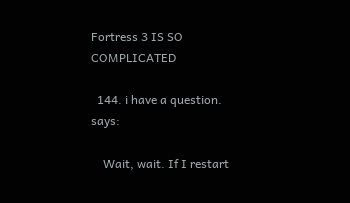Fortress 3 IS SO COMPLICATED

  144. i have a question. says:

    Wait, wait. If I restart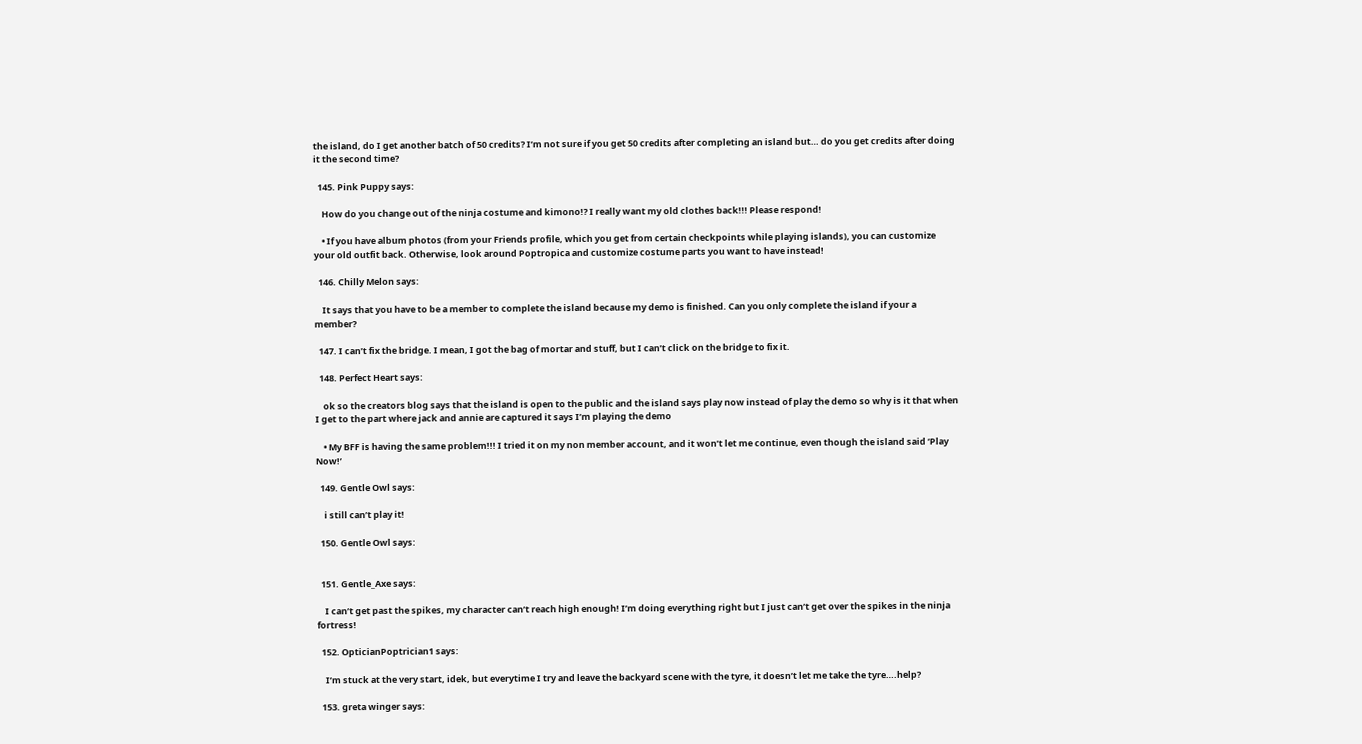the island, do I get another batch of 50 credits? I’m not sure if you get 50 credits after completing an island but… do you get credits after doing it the second time?

  145. Pink Puppy says:

    How do you change out of the ninja costume and kimono!? I really want my old clothes back!!! Please respond!

    • If you have album photos (from your Friends profile, which you get from certain checkpoints while playing islands), you can customize your old outfit back. Otherwise, look around Poptropica and customize costume parts you want to have instead!

  146. Chilly Melon says:

    It says that you have to be a member to complete the island because my demo is finished. Can you only complete the island if your a member?

  147. I can’t fix the bridge. I mean, I got the bag of mortar and stuff, but I can’t click on the bridge to fix it.

  148. Perfect Heart says:

    ok so the creators blog says that the island is open to the public and the island says play now instead of play the demo so why is it that when I get to the part where jack and annie are captured it says I’m playing the demo

    • My BFF is having the same problem!!! I tried it on my non member account, and it won’t let me continue, even though the island said ‘Play Now!’

  149. Gentle Owl says:

    i still can’t play it!

  150. Gentle Owl says:


  151. Gentle_Axe says:

    I can’t get past the spikes, my character can’t reach high enough! I’m doing everything right but I just can’t get over the spikes in the ninja fortress!

  152. OpticianPoptrician1 says:

    I’m stuck at the very start, idek, but everytime I try and leave the backyard scene with the tyre, it doesn’t let me take the tyre….help?

  153. greta winger says: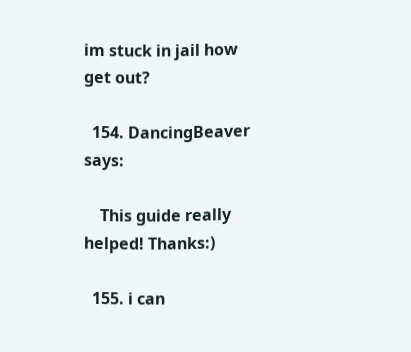im stuck in jail how get out?

  154. DancingBeaver says:

    This guide really helped! Thanks:)

  155. i can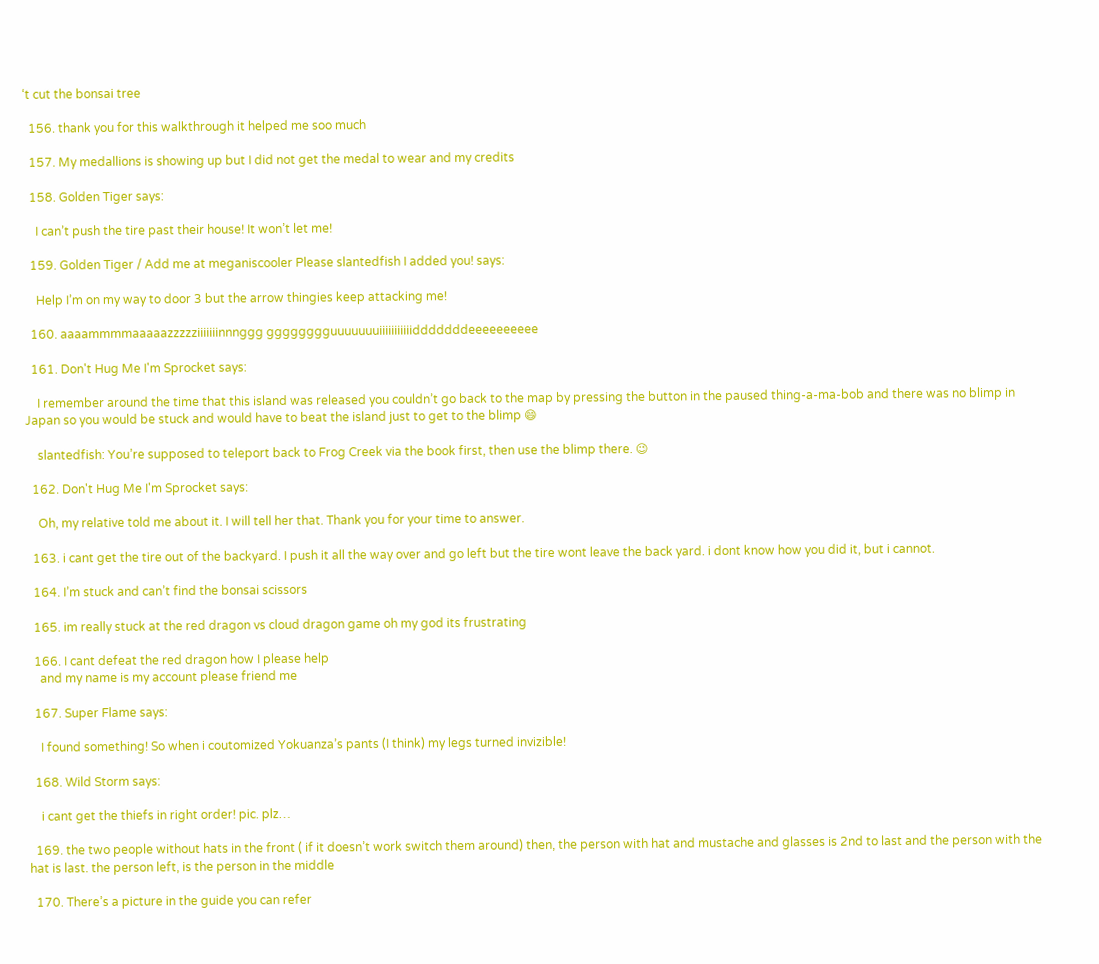‘t cut the bonsai tree

  156. thank you for this walkthrough it helped me soo much

  157. My medallions is showing up but I did not get the medal to wear and my credits

  158. Golden Tiger says:

    I can’t push the tire past their house! It won’t let me!

  159. Golden Tiger / Add me at meganiscooler Please slantedfish I added you! says:

    Help I’m on my way to door 3 but the arrow thingies keep attacking me!

  160. aaaammmmaaaaazzzzziiiiiiinnnggg gggggggguuuuuuuiiiiiiiiiiidddddddeeeeeeeeee

  161. Don't Hug Me I'm Sprocket says:

    I remember around the time that this island was released you couldn’t go back to the map by pressing the button in the paused thing-a-ma-bob and there was no blimp in Japan so you would be stuck and would have to beat the island just to get to the blimp 😄

    slantedfish: You’re supposed to teleport back to Frog Creek via the book first, then use the blimp there. 😉

  162. Don't Hug Me I'm Sprocket says:

    Oh, my relative told me about it. I will tell her that. Thank you for your time to answer.

  163. i cant get the tire out of the backyard. I push it all the way over and go left but the tire wont leave the back yard. i dont know how you did it, but i cannot.

  164. I’m stuck and can’t find the bonsai scissors

  165. im really stuck at the red dragon vs cloud dragon game oh my god its frustrating

  166. I cant defeat the red dragon how I please help
    and my name is my account please friend me

  167. Super Flame says:

    I found something! So when i coutomized Yokuanza’s pants (I think) my legs turned invizible!

  168. Wild Storm says:

    i cant get the thiefs in right order! pic. plz…

  169. the two people without hats in the front ( if it doesn’t work switch them around) then, the person with hat and mustache and glasses is 2nd to last and the person with the hat is last. the person left, is the person in the middle

  170. There’s a picture in the guide you can refer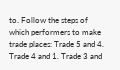to. Follow the steps of which performers to make trade places: Trade 5 and 4. Trade 4 and 1. Trade 3 and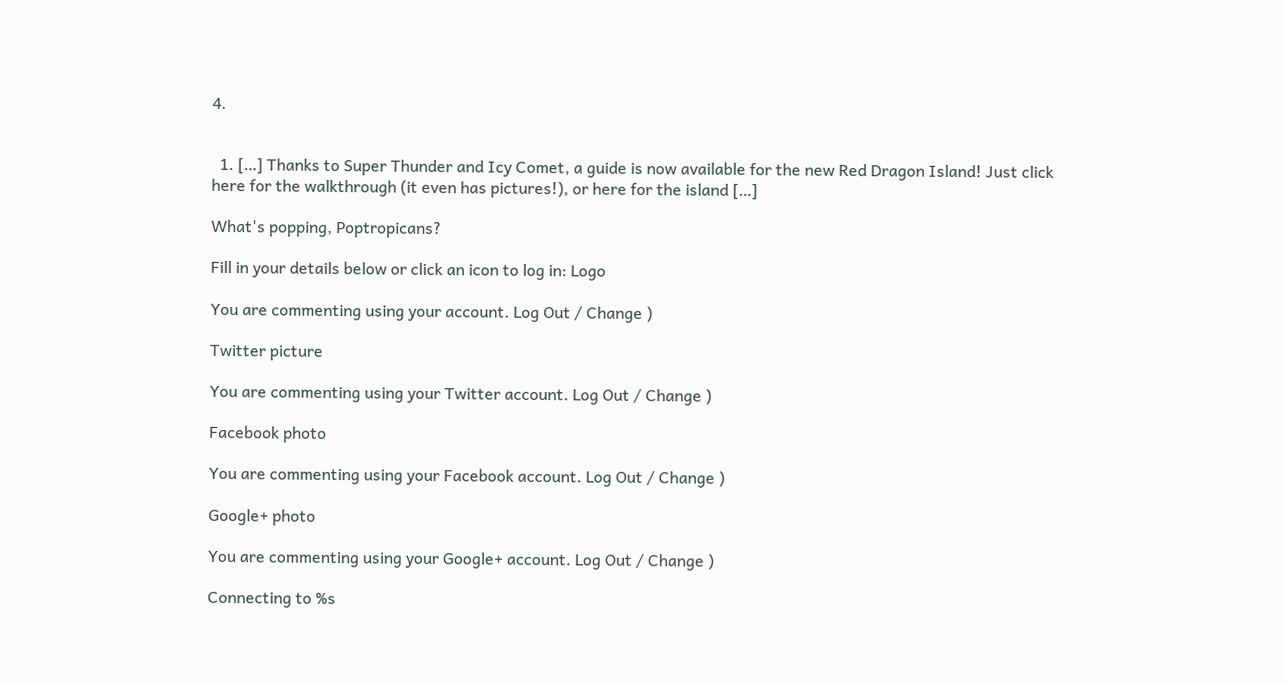4.


  1. […] Thanks to Super Thunder and Icy Comet, a guide is now available for the new Red Dragon Island! Just click here for the walkthrough (it even has pictures!), or here for the island […]

What's popping, Poptropicans?

Fill in your details below or click an icon to log in: Logo

You are commenting using your account. Log Out / Change )

Twitter picture

You are commenting using your Twitter account. Log Out / Change )

Facebook photo

You are commenting using your Facebook account. Log Out / Change )

Google+ photo

You are commenting using your Google+ account. Log Out / Change )

Connecting to %s